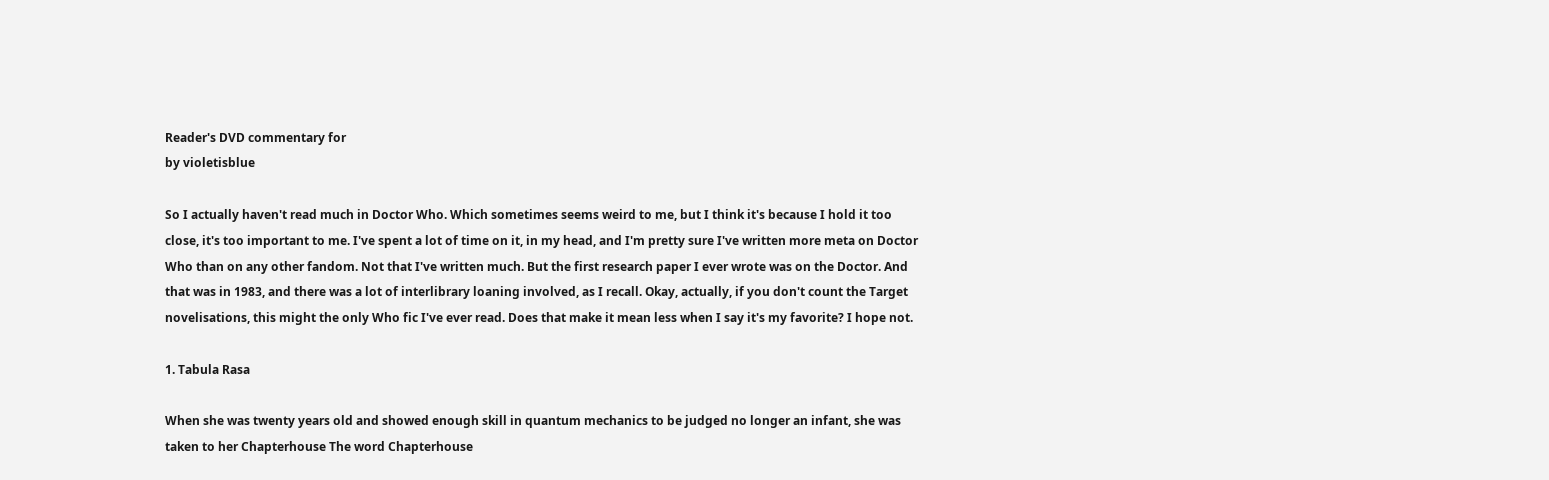Reader's DVD commentary for
by violetisblue

So I actually haven't read much in Doctor Who. Which sometimes seems weird to me, but I think it's because I hold it too close, it's too important to me. I've spent a lot of time on it, in my head, and I'm pretty sure I've written more meta on Doctor Who than on any other fandom. Not that I've written much. But the first research paper I ever wrote was on the Doctor. And that was in 1983, and there was a lot of interlibrary loaning involved, as I recall. Okay, actually, if you don't count the Target novelisations, this might the only Who fic I've ever read. Does that make it mean less when I say it's my favorite? I hope not.

1. Tabula Rasa

When she was twenty years old and showed enough skill in quantum mechanics to be judged no longer an infant, she was taken to her Chapterhouse The word Chapterhouse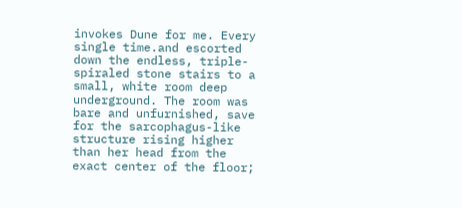invokes Dune for me. Every single time.and escorted down the endless, triple-spiraled stone stairs to a small, white room deep underground. The room was bare and unfurnished, save for the sarcophagus-like structure rising higher than her head from the exact center of the floor;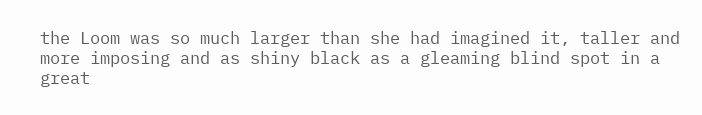the Loom was so much larger than she had imagined it, taller and more imposing and as shiny black as a gleaming blind spot in a great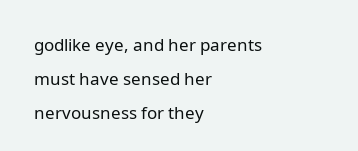godlike eye, and her parents must have sensed her nervousness for they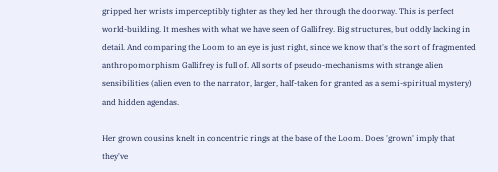gripped her wrists imperceptibly tighter as they led her through the doorway. This is perfect world-building. It meshes with what we have seen of Gallifrey. Big structures, but oddly lacking in detail. And comparing the Loom to an eye is just right, since we know that's the sort of fragmented anthropomorphism Gallifrey is full of. All sorts of pseudo-mechanisms with strange alien sensibilities (alien even to the narrator, larger, half-taken for granted as a semi-spiritual mystery) and hidden agendas.

Her grown cousins knelt in concentric rings at the base of the Loom. Does 'grown' imply that they've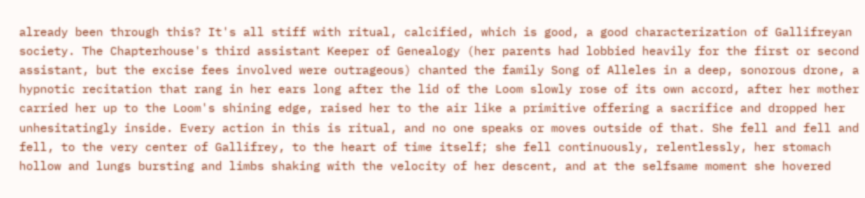already been through this? It's all stiff with ritual, calcified, which is good, a good characterization of Gallifreyan society. The Chapterhouse's third assistant Keeper of Genealogy (her parents had lobbied heavily for the first or second assistant, but the excise fees involved were outrageous) chanted the family Song of Alleles in a deep, sonorous drone, a hypnotic recitation that rang in her ears long after the lid of the Loom slowly rose of its own accord, after her mother carried her up to the Loom's shining edge, raised her to the air like a primitive offering a sacrifice and dropped her unhesitatingly inside. Every action in this is ritual, and no one speaks or moves outside of that. She fell and fell and fell, to the very center of Gallifrey, to the heart of time itself; she fell continuously, relentlessly, her stomach hollow and lungs bursting and limbs shaking with the velocity of her descent, and at the selfsame moment she hovered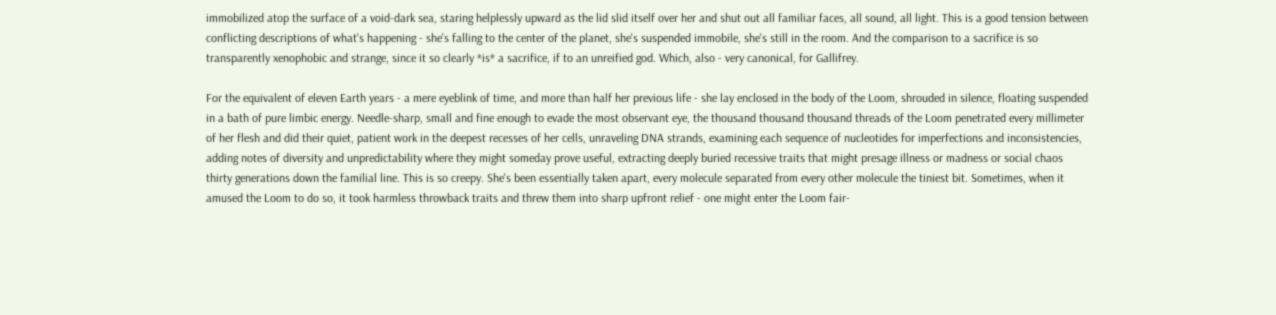immobilized atop the surface of a void-dark sea, staring helplessly upward as the lid slid itself over her and shut out all familiar faces, all sound, all light. This is a good tension between conflicting descriptions of what's happening - she's falling to the center of the planet, she's suspended immobile, she's still in the room. And the comparison to a sacrifice is so transparently xenophobic and strange, since it so clearly *is* a sacrifice, if to an unreified god. Which, also - very canonical, for Gallifrey.

For the equivalent of eleven Earth years - a mere eyeblink of time, and more than half her previous life - she lay enclosed in the body of the Loom, shrouded in silence, floating suspended in a bath of pure limbic energy. Needle-sharp, small and fine enough to evade the most observant eye, the thousand thousand thousand threads of the Loom penetrated every millimeter of her flesh and did their quiet, patient work in the deepest recesses of her cells, unraveling DNA strands, examining each sequence of nucleotides for imperfections and inconsistencies, adding notes of diversity and unpredictability where they might someday prove useful, extracting deeply buried recessive traits that might presage illness or madness or social chaos thirty generations down the familial line. This is so creepy. She's been essentially taken apart, every molecule separated from every other molecule the tiniest bit. Sometimes, when it amused the Loom to do so, it took harmless throwback traits and threw them into sharp upfront relief - one might enter the Loom fair-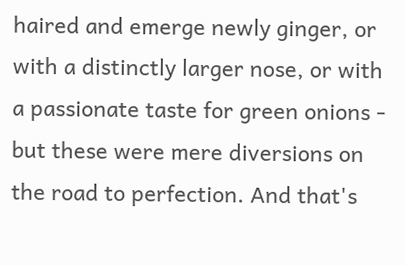haired and emerge newly ginger, or with a distinctly larger nose, or with a passionate taste for green onions - but these were mere diversions on the road to perfection. And that's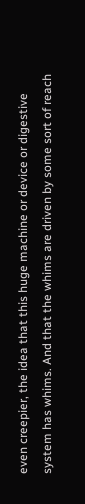even creepier, the idea that this huge machine or device or digestive system has whims. And that the whims are driven by some sort of reach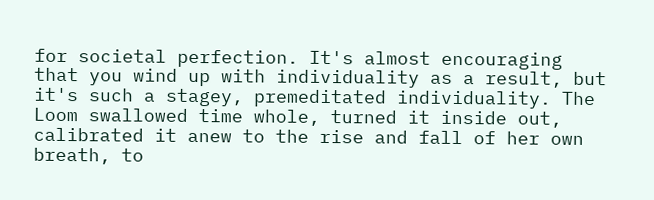for societal perfection. It's almost encouraging that you wind up with individuality as a result, but it's such a stagey, premeditated individuality. The Loom swallowed time whole, turned it inside out, calibrated it anew to the rise and fall of her own breath, to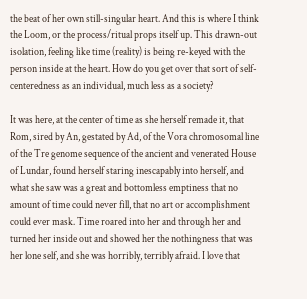the beat of her own still-singular heart. And this is where I think the Loom, or the process/ritual props itself up. This drawn-out isolation, feeling like time (reality) is being re-keyed with the person inside at the heart. How do you get over that sort of self-centeredness as an individual, much less as a society?

It was here, at the center of time as she herself remade it, that Rom, sired by An, gestated by Ad, of the Vora chromosomal line of the Tre genome sequence of the ancient and venerated House of Lundar, found herself staring inescapably into herself, and what she saw was a great and bottomless emptiness that no amount of time could never fill, that no art or accomplishment could ever mask. Time roared into her and through her and turned her inside out and showed her the nothingness that was her lone self, and she was horribly, terribly afraid. I love that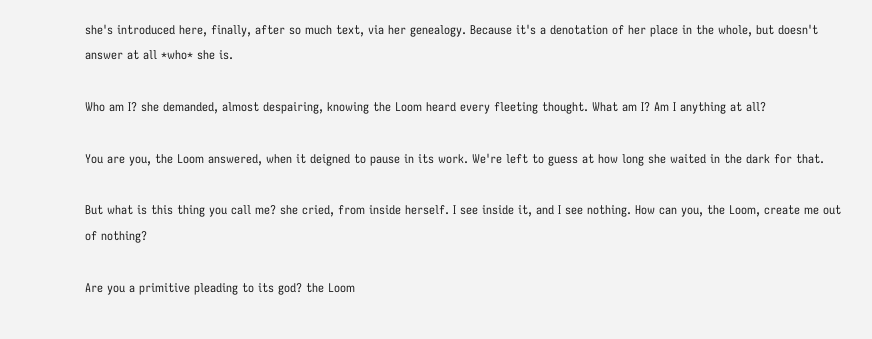she's introduced here, finally, after so much text, via her genealogy. Because it's a denotation of her place in the whole, but doesn't answer at all *who* she is.

Who am I? she demanded, almost despairing, knowing the Loom heard every fleeting thought. What am I? Am I anything at all?

You are you, the Loom answered, when it deigned to pause in its work. We're left to guess at how long she waited in the dark for that.

But what is this thing you call me? she cried, from inside herself. I see inside it, and I see nothing. How can you, the Loom, create me out of nothing?

Are you a primitive pleading to its god? the Loom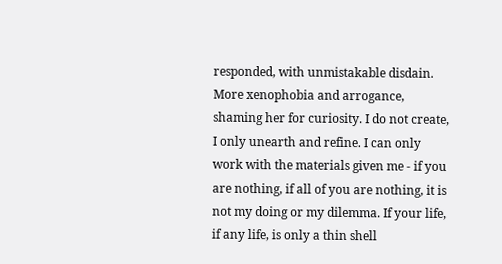responded, with unmistakable disdain. More xenophobia and arrogance, shaming her for curiosity. I do not create, I only unearth and refine. I can only work with the materials given me - if you are nothing, if all of you are nothing, it is not my doing or my dilemma. If your life, if any life, is only a thin shell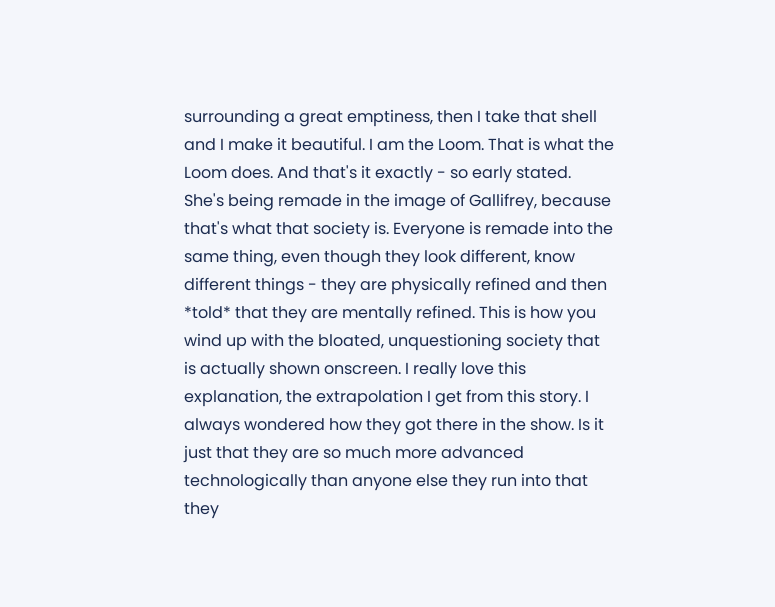surrounding a great emptiness, then I take that shell and I make it beautiful. I am the Loom. That is what the Loom does. And that's it exactly - so early stated. She's being remade in the image of Gallifrey, because that's what that society is. Everyone is remade into the same thing, even though they look different, know different things - they are physically refined and then *told* that they are mentally refined. This is how you wind up with the bloated, unquestioning society that is actually shown onscreen. I really love this explanation, the extrapolation I get from this story. I always wondered how they got there in the show. Is it just that they are so much more advanced technologically than anyone else they run into that they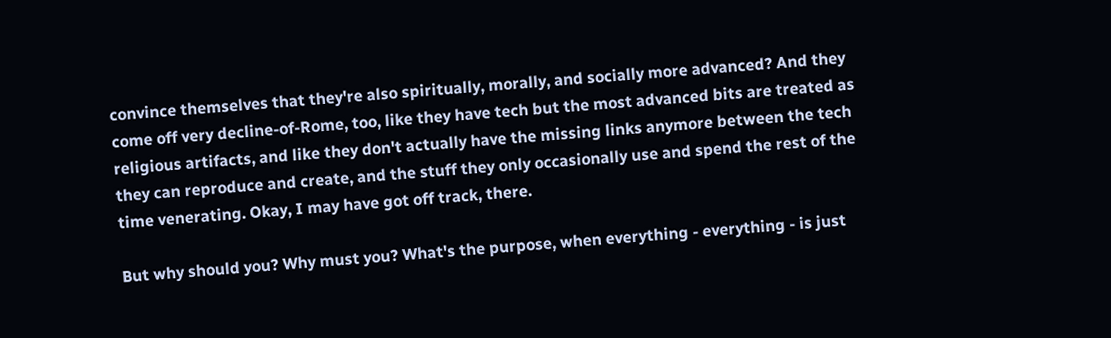convince themselves that they're also spiritually, morally, and socially more advanced? And they come off very decline-of-Rome, too, like they have tech but the most advanced bits are treated as religious artifacts, and like they don't actually have the missing links anymore between the tech they can reproduce and create, and the stuff they only occasionally use and spend the rest of the time venerating. Okay, I may have got off track, there.

But why should you? Why must you? What's the purpose, when everything - everything - is just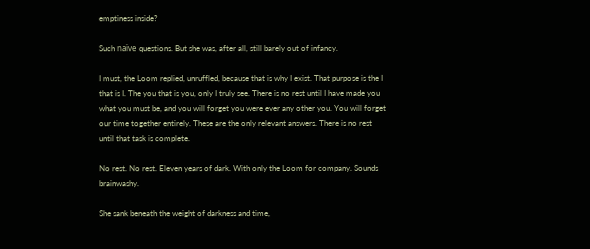emptiness inside?

Such naïve questions. But she was, after all, still barely out of infancy.

I must, the Loom replied, unruffled, because that is why I exist. That purpose is the I that is I. The you that is you, only I truly see. There is no rest until I have made you what you must be, and you will forget you were ever any other you. You will forget our time together entirely. These are the only relevant answers. There is no rest until that task is complete.

No rest. No rest. Eleven years of dark. With only the Loom for company. Sounds brainwashy.

She sank beneath the weight of darkness and time,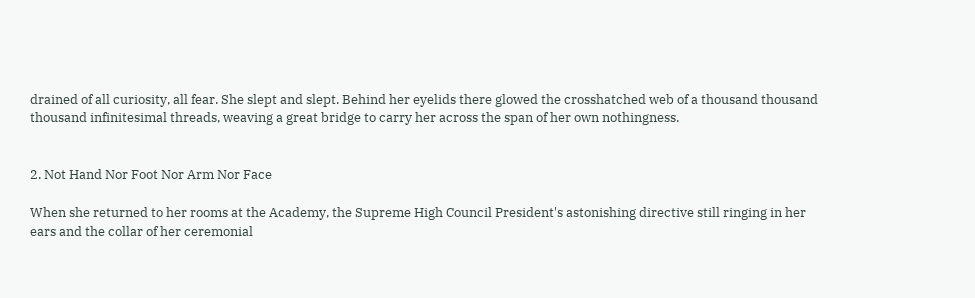drained of all curiosity, all fear. She slept and slept. Behind her eyelids there glowed the crosshatched web of a thousand thousand thousand infinitesimal threads, weaving a great bridge to carry her across the span of her own nothingness.


2. Not Hand Nor Foot Nor Arm Nor Face

When she returned to her rooms at the Academy, the Supreme High Council President's astonishing directive still ringing in her ears and the collar of her ceremonial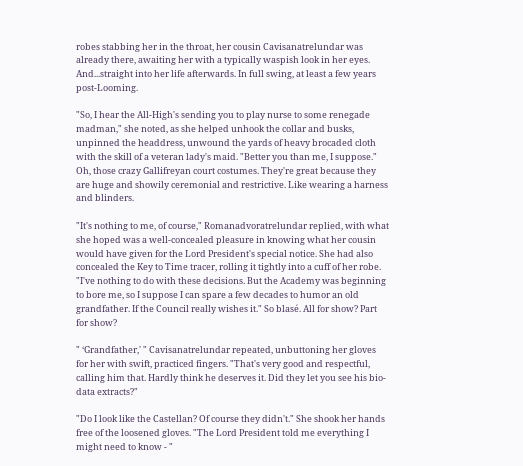robes stabbing her in the throat, her cousin Cavisanatrelundar was already there, awaiting her with a typically waspish look in her eyes. And...straight into her life afterwards. In full swing, at least a few years post-Looming.

"So, I hear the All-High's sending you to play nurse to some renegade madman," she noted, as she helped unhook the collar and busks, unpinned the headdress, unwound the yards of heavy brocaded cloth with the skill of a veteran lady's maid. "Better you than me, I suppose." Oh, those crazy Gallifreyan court costumes. They're great because they are huge and showily ceremonial and restrictive. Like wearing a harness and blinders.

"It's nothing to me, of course," Romanadvoratrelundar replied, with what she hoped was a well-concealed pleasure in knowing what her cousin would have given for the Lord President's special notice. She had also concealed the Key to Time tracer, rolling it tightly into a cuff of her robe. "I've nothing to do with these decisions. But the Academy was beginning to bore me, so I suppose I can spare a few decades to humor an old grandfather. If the Council really wishes it." So blasé. All for show? Part for show?

" ‘Grandfather,' " Cavisanatrelundar repeated, unbuttoning her gloves for her with swift, practiced fingers. "That's very good and respectful, calling him that. Hardly think he deserves it. Did they let you see his bio-data extracts?"

"Do I look like the Castellan? Of course they didn't." She shook her hands free of the loosened gloves. "The Lord President told me everything I might need to know - "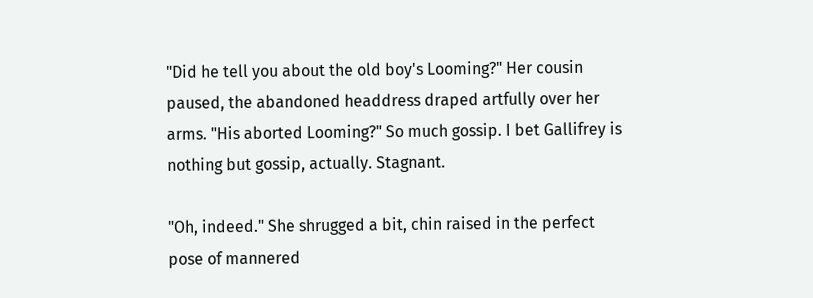"Did he tell you about the old boy's Looming?" Her cousin paused, the abandoned headdress draped artfully over her arms. "His aborted Looming?" So much gossip. I bet Gallifrey is nothing but gossip, actually. Stagnant.

"Oh, indeed." She shrugged a bit, chin raised in the perfect pose of mannered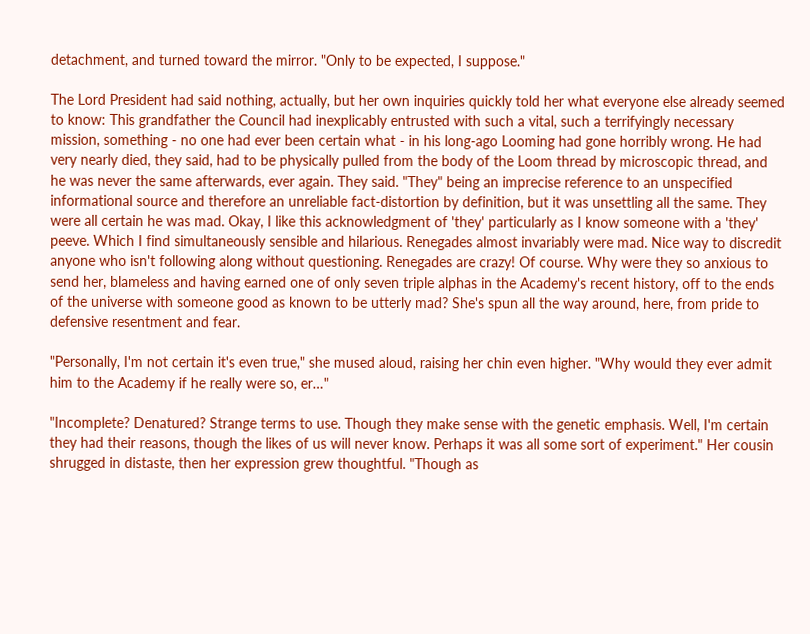detachment, and turned toward the mirror. "Only to be expected, I suppose."

The Lord President had said nothing, actually, but her own inquiries quickly told her what everyone else already seemed to know: This grandfather the Council had inexplicably entrusted with such a vital, such a terrifyingly necessary mission, something - no one had ever been certain what - in his long-ago Looming had gone horribly wrong. He had very nearly died, they said, had to be physically pulled from the body of the Loom thread by microscopic thread, and he was never the same afterwards, ever again. They said. "They" being an imprecise reference to an unspecified informational source and therefore an unreliable fact-distortion by definition, but it was unsettling all the same. They were all certain he was mad. Okay, I like this acknowledgment of 'they' particularly as I know someone with a 'they' peeve. Which I find simultaneously sensible and hilarious. Renegades almost invariably were mad. Nice way to discredit anyone who isn't following along without questioning. Renegades are crazy! Of course. Why were they so anxious to send her, blameless and having earned one of only seven triple alphas in the Academy's recent history, off to the ends of the universe with someone good as known to be utterly mad? She's spun all the way around, here, from pride to defensive resentment and fear.

"Personally, I'm not certain it's even true," she mused aloud, raising her chin even higher. "Why would they ever admit him to the Academy if he really were so, er…"

"Incomplete? Denatured? Strange terms to use. Though they make sense with the genetic emphasis. Well, I'm certain they had their reasons, though the likes of us will never know. Perhaps it was all some sort of experiment." Her cousin shrugged in distaste, then her expression grew thoughtful. "Though as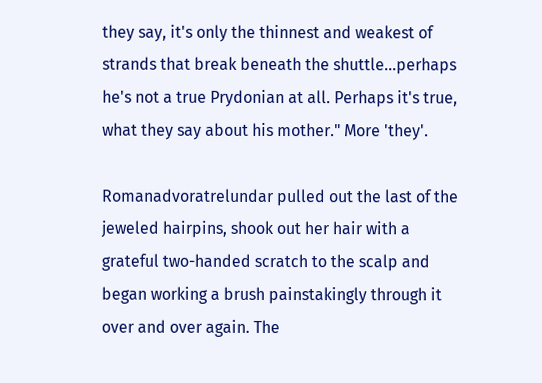they say, it's only the thinnest and weakest of strands that break beneath the shuttle…perhaps he's not a true Prydonian at all. Perhaps it's true, what they say about his mother." More 'they'.

Romanadvoratrelundar pulled out the last of the jeweled hairpins, shook out her hair with a grateful two-handed scratch to the scalp and began working a brush painstakingly through it over and over again. The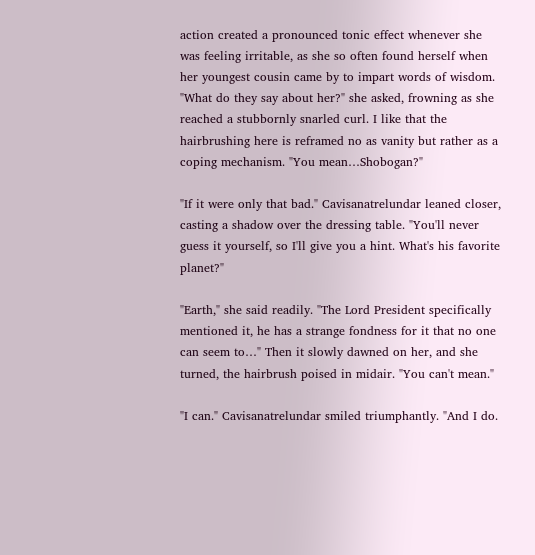action created a pronounced tonic effect whenever she was feeling irritable, as she so often found herself when her youngest cousin came by to impart words of wisdom. "What do they say about her?" she asked, frowning as she reached a stubbornly snarled curl. I like that the hairbrushing here is reframed no as vanity but rather as a coping mechanism. "You mean…Shobogan?"

"If it were only that bad." Cavisanatrelundar leaned closer, casting a shadow over the dressing table. "You'll never guess it yourself, so I'll give you a hint. What's his favorite planet?"

"Earth," she said readily. "The Lord President specifically mentioned it, he has a strange fondness for it that no one can seem to…" Then it slowly dawned on her, and she turned, the hairbrush poised in midair. "You can't mean."

"I can." Cavisanatrelundar smiled triumphantly. "And I do.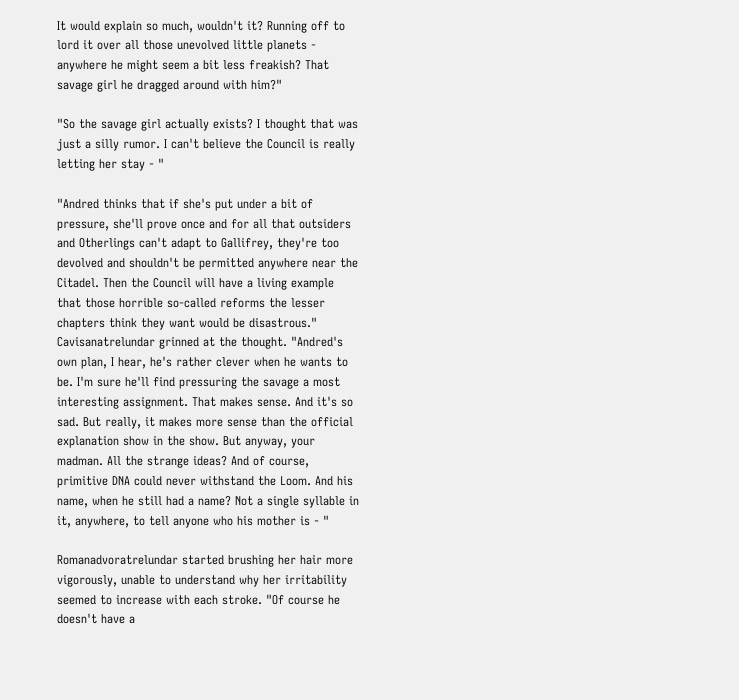It would explain so much, wouldn't it? Running off to lord it over all those unevolved little planets - anywhere he might seem a bit less freakish? That savage girl he dragged around with him?"

"So the savage girl actually exists? I thought that was just a silly rumor. I can't believe the Council is really letting her stay - "

"Andred thinks that if she's put under a bit of pressure, she'll prove once and for all that outsiders and Otherlings can't adapt to Gallifrey, they're too devolved and shouldn't be permitted anywhere near the Citadel. Then the Council will have a living example that those horrible so-called reforms the lesser chapters think they want would be disastrous." Cavisanatrelundar grinned at the thought. "Andred's own plan, I hear, he's rather clever when he wants to be. I'm sure he'll find pressuring the savage a most interesting assignment. That makes sense. And it's so sad. But really, it makes more sense than the official explanation show in the show. But anyway, your madman. All the strange ideas? And of course, primitive DNA could never withstand the Loom. And his name, when he still had a name? Not a single syllable in it, anywhere, to tell anyone who his mother is - "

Romanadvoratrelundar started brushing her hair more vigorously, unable to understand why her irritability seemed to increase with each stroke. "Of course he doesn't have a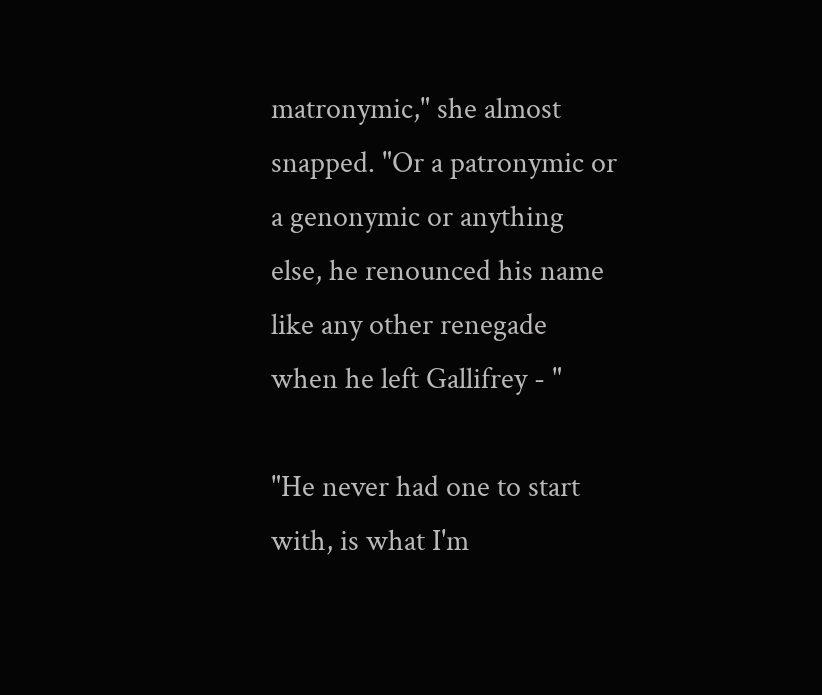matronymic," she almost snapped. "Or a patronymic or a genonymic or anything else, he renounced his name like any other renegade when he left Gallifrey - "

"He never had one to start with, is what I'm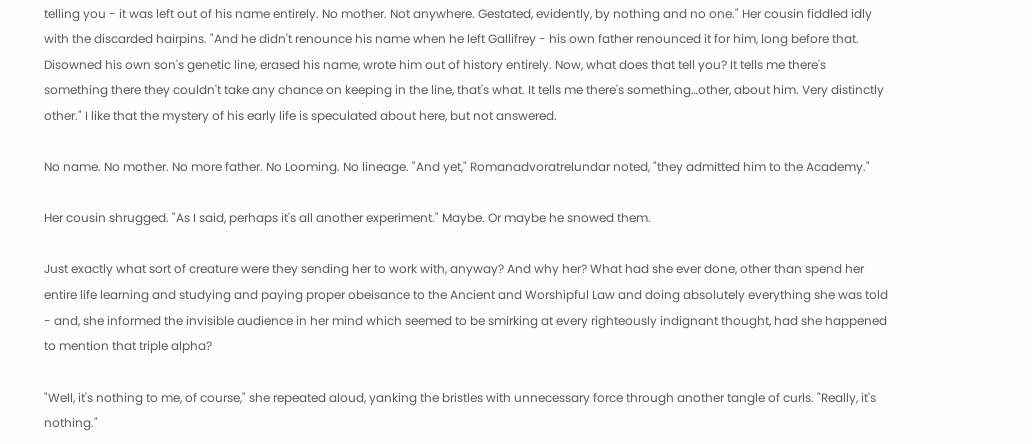telling you - it was left out of his name entirely. No mother. Not anywhere. Gestated, evidently, by nothing and no one." Her cousin fiddled idly with the discarded hairpins. "And he didn't renounce his name when he left Gallifrey - his own father renounced it for him, long before that. Disowned his own son's genetic line, erased his name, wrote him out of history entirely. Now, what does that tell you? It tells me there's something there they couldn't take any chance on keeping in the line, that's what. It tells me there's something…other, about him. Very distinctly other." I like that the mystery of his early life is speculated about here, but not answered.

No name. No mother. No more father. No Looming. No lineage. "And yet," Romanadvoratrelundar noted, "they admitted him to the Academy."

Her cousin shrugged. "As I said, perhaps it's all another experiment." Maybe. Or maybe he snowed them.

Just exactly what sort of creature were they sending her to work with, anyway? And why her? What had she ever done, other than spend her entire life learning and studying and paying proper obeisance to the Ancient and Worshipful Law and doing absolutely everything she was told - and, she informed the invisible audience in her mind which seemed to be smirking at every righteously indignant thought, had she happened to mention that triple alpha?

"Well, it's nothing to me, of course," she repeated aloud, yanking the bristles with unnecessary force through another tangle of curls. "Really, it's nothing."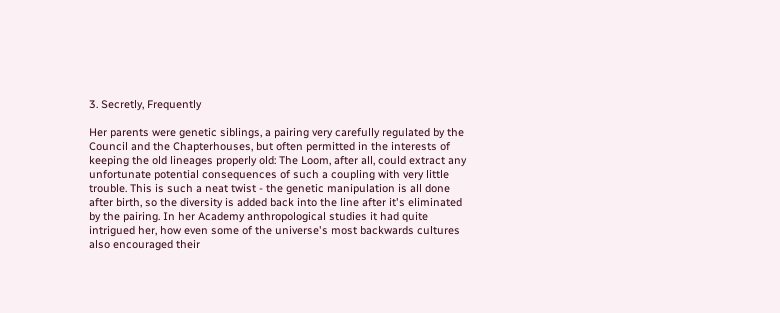3. Secretly, Frequently

Her parents were genetic siblings, a pairing very carefully regulated by the Council and the Chapterhouses, but often permitted in the interests of keeping the old lineages properly old: The Loom, after all, could extract any unfortunate potential consequences of such a coupling with very little trouble. This is such a neat twist - the genetic manipulation is all done after birth, so the diversity is added back into the line after it's eliminated by the pairing. In her Academy anthropological studies it had quite intrigued her, how even some of the universe's most backwards cultures also encouraged their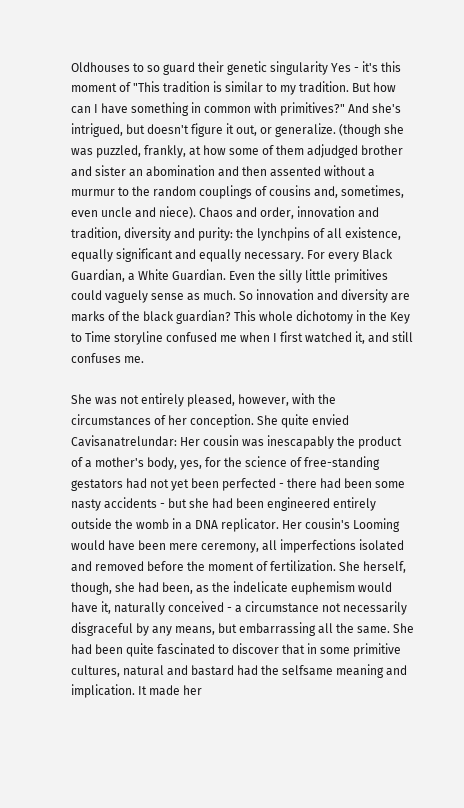Oldhouses to so guard their genetic singularity Yes - it's this moment of "This tradition is similar to my tradition. But how can I have something in common with primitives?" And she's intrigued, but doesn't figure it out, or generalize. (though she was puzzled, frankly, at how some of them adjudged brother and sister an abomination and then assented without a murmur to the random couplings of cousins and, sometimes, even uncle and niece). Chaos and order, innovation and tradition, diversity and purity: the lynchpins of all existence, equally significant and equally necessary. For every Black Guardian, a White Guardian. Even the silly little primitives could vaguely sense as much. So innovation and diversity are marks of the black guardian? This whole dichotomy in the Key to Time storyline confused me when I first watched it, and still confuses me.

She was not entirely pleased, however, with the circumstances of her conception. She quite envied Cavisanatrelundar: Her cousin was inescapably the product of a mother's body, yes, for the science of free-standing gestators had not yet been perfected - there had been some nasty accidents - but she had been engineered entirely outside the womb in a DNA replicator. Her cousin's Looming would have been mere ceremony, all imperfections isolated and removed before the moment of fertilization. She herself, though, she had been, as the indelicate euphemism would have it, naturally conceived - a circumstance not necessarily disgraceful by any means, but embarrassing all the same. She had been quite fascinated to discover that in some primitive cultures, natural and bastard had the selfsame meaning and implication. It made her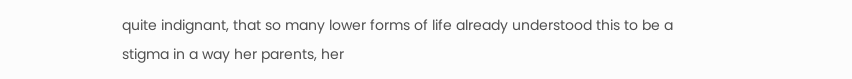quite indignant, that so many lower forms of life already understood this to be a stigma in a way her parents, her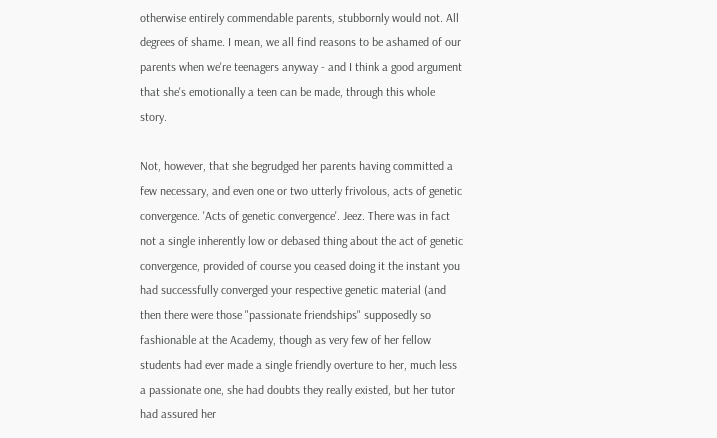otherwise entirely commendable parents, stubbornly would not. All degrees of shame. I mean, we all find reasons to be ashamed of our parents when we're teenagers anyway - and I think a good argument that she's emotionally a teen can be made, through this whole story.

Not, however, that she begrudged her parents having committed a few necessary, and even one or two utterly frivolous, acts of genetic convergence. 'Acts of genetic convergence'. Jeez. There was in fact not a single inherently low or debased thing about the act of genetic convergence, provided of course you ceased doing it the instant you had successfully converged your respective genetic material (and then there were those "passionate friendships" supposedly so fashionable at the Academy, though as very few of her fellow students had ever made a single friendly overture to her, much less a passionate one, she had doubts they really existed, but her tutor had assured her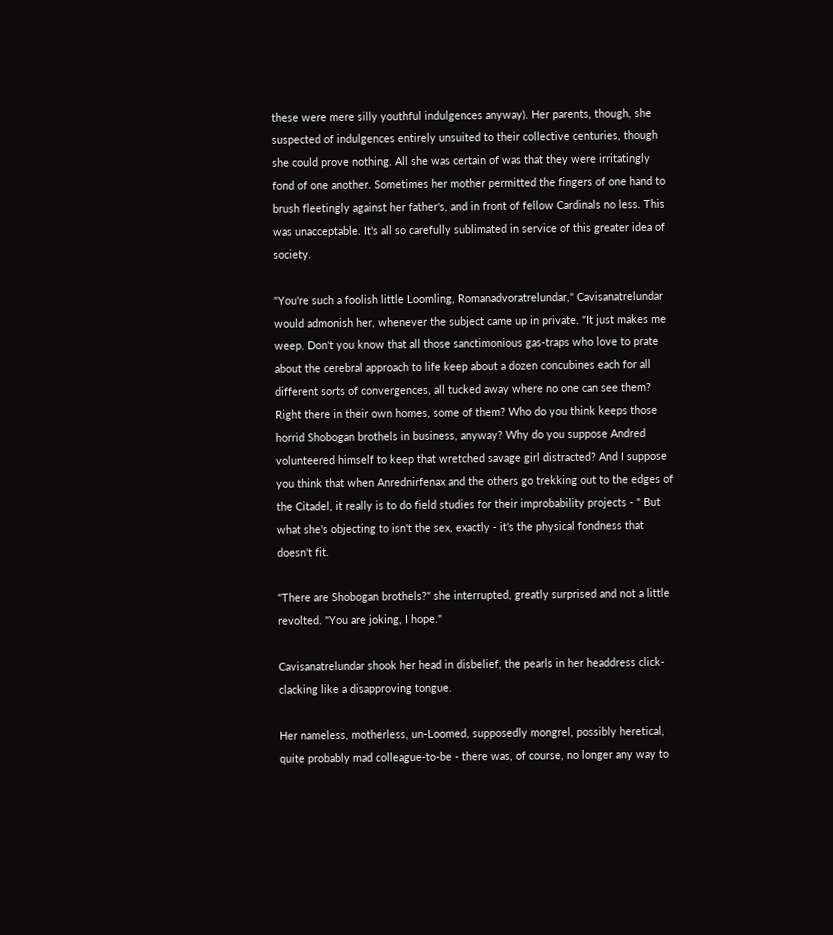these were mere silly youthful indulgences anyway). Her parents, though, she suspected of indulgences entirely unsuited to their collective centuries, though she could prove nothing. All she was certain of was that they were irritatingly fond of one another. Sometimes her mother permitted the fingers of one hand to brush fleetingly against her father's, and in front of fellow Cardinals no less. This was unacceptable. It's all so carefully sublimated in service of this greater idea of society.

"You're such a foolish little Loomling, Romanadvoratrelundar," Cavisanatrelundar would admonish her, whenever the subject came up in private. "It just makes me weep. Don't you know that all those sanctimonious gas-traps who love to prate about the cerebral approach to life keep about a dozen concubines each for all different sorts of convergences, all tucked away where no one can see them? Right there in their own homes, some of them? Who do you think keeps those horrid Shobogan brothels in business, anyway? Why do you suppose Andred volunteered himself to keep that wretched savage girl distracted? And I suppose you think that when Anrednirfenax and the others go trekking out to the edges of the Citadel, it really is to do field studies for their improbability projects - " But what she's objecting to isn't the sex, exactly - it's the physical fondness that doesn't fit.

"There are Shobogan brothels?" she interrupted, greatly surprised and not a little revolted. "You are joking, I hope."

Cavisanatrelundar shook her head in disbelief, the pearls in her headdress click-clacking like a disapproving tongue.

Her nameless, motherless, un-Loomed, supposedly mongrel, possibly heretical, quite probably mad colleague-to-be - there was, of course, no longer any way to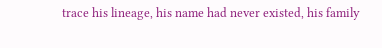trace his lineage, his name had never existed, his family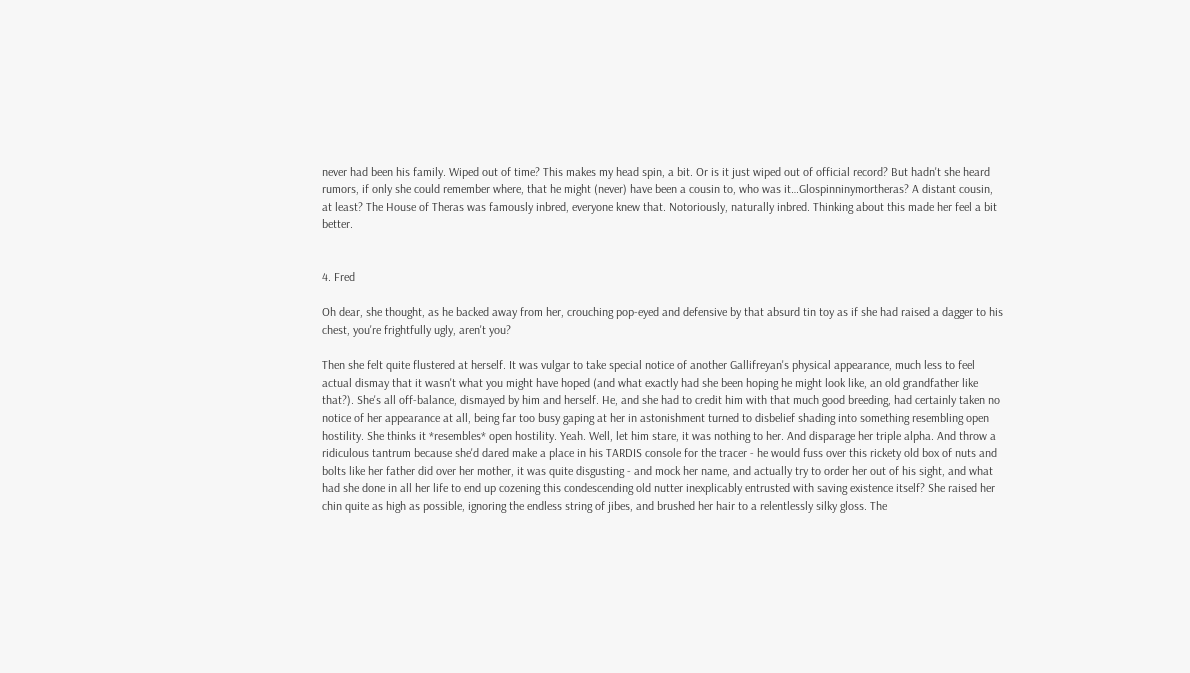never had been his family. Wiped out of time? This makes my head spin, a bit. Or is it just wiped out of official record? But hadn't she heard rumors, if only she could remember where, that he might (never) have been a cousin to, who was it…Glospinninymortheras? A distant cousin, at least? The House of Theras was famously inbred, everyone knew that. Notoriously, naturally inbred. Thinking about this made her feel a bit better.


4. Fred

Oh dear, she thought, as he backed away from her, crouching pop-eyed and defensive by that absurd tin toy as if she had raised a dagger to his chest, you're frightfully ugly, aren't you?

Then she felt quite flustered at herself. It was vulgar to take special notice of another Gallifreyan's physical appearance, much less to feel actual dismay that it wasn't what you might have hoped (and what exactly had she been hoping he might look like, an old grandfather like that?). She's all off-balance, dismayed by him and herself. He, and she had to credit him with that much good breeding, had certainly taken no notice of her appearance at all, being far too busy gaping at her in astonishment turned to disbelief shading into something resembling open hostility. She thinks it *resembles* open hostility. Yeah. Well, let him stare, it was nothing to her. And disparage her triple alpha. And throw a ridiculous tantrum because she'd dared make a place in his TARDIS console for the tracer - he would fuss over this rickety old box of nuts and bolts like her father did over her mother, it was quite disgusting - and mock her name, and actually try to order her out of his sight, and what had she done in all her life to end up cozening this condescending old nutter inexplicably entrusted with saving existence itself? She raised her chin quite as high as possible, ignoring the endless string of jibes, and brushed her hair to a relentlessly silky gloss. The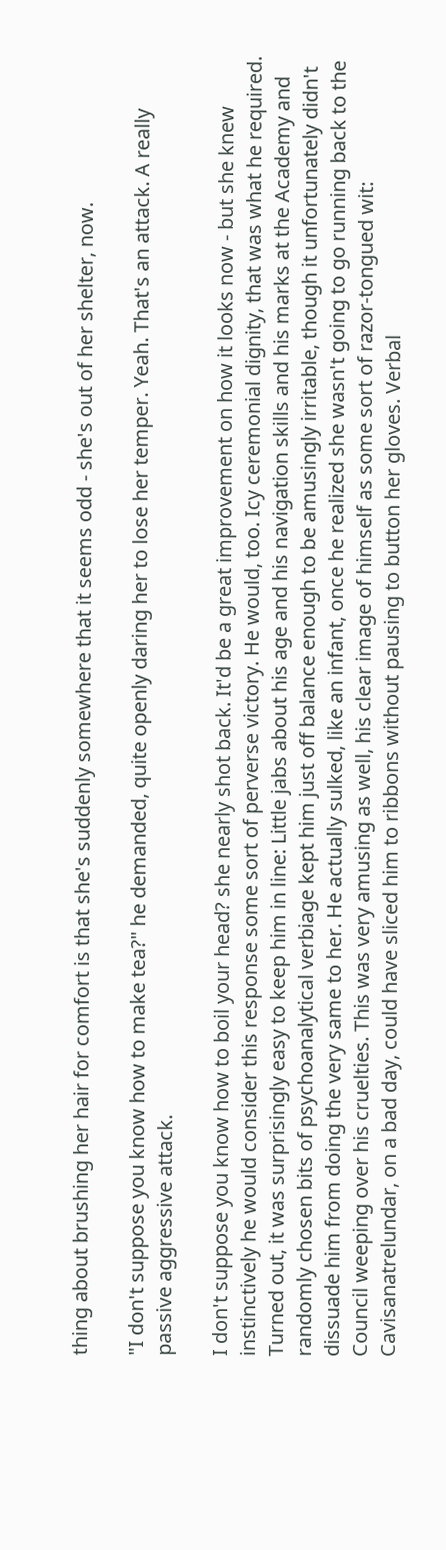thing about brushing her hair for comfort is that she's suddenly somewhere that it seems odd - she's out of her shelter, now.

"I don't suppose you know how to make tea?" he demanded, quite openly daring her to lose her temper. Yeah. That's an attack. A really passive aggressive attack.

I don't suppose you know how to boil your head? she nearly shot back. It'd be a great improvement on how it looks now - but she knew instinctively he would consider this response some sort of perverse victory. He would, too. Icy ceremonial dignity, that was what he required. Turned out, it was surprisingly easy to keep him in line: Little jabs about his age and his navigation skills and his marks at the Academy and randomly chosen bits of psychoanalytical verbiage kept him just off balance enough to be amusingly irritable, though it unfortunately didn't dissuade him from doing the very same to her. He actually sulked, like an infant, once he realized she wasn't going to go running back to the Council weeping over his cruelties. This was very amusing as well, his clear image of himself as some sort of razor-tongued wit: Cavisanatrelundar, on a bad day, could have sliced him to ribbons without pausing to button her gloves. Verbal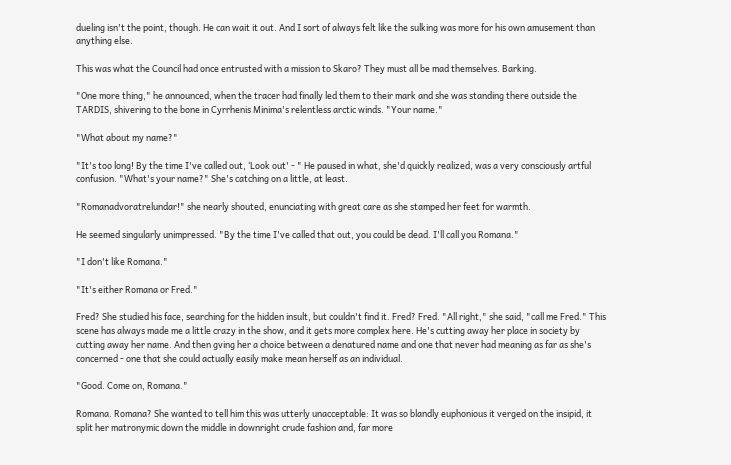dueling isn't the point, though. He can wait it out. And I sort of always felt like the sulking was more for his own amusement than anything else.

This was what the Council had once entrusted with a mission to Skaro? They must all be mad themselves. Barking.

"One more thing," he announced, when the tracer had finally led them to their mark and she was standing there outside the TARDIS, shivering to the bone in Cyrrhenis Minima's relentless arctic winds. "Your name."

"What about my name?"

"It's too long! By the time I've called out, ‘Look out' - " He paused in what, she'd quickly realized, was a very consciously artful confusion. "What's your name?" She's catching on a little, at least.

"Romanadvoratrelundar!" she nearly shouted, enunciating with great care as she stamped her feet for warmth.

He seemed singularly unimpressed. "By the time I've called that out, you could be dead. I'll call you Romana."

"I don't like Romana."

"It's either Romana or Fred."

Fred? She studied his face, searching for the hidden insult, but couldn't find it. Fred? Fred. "All right," she said, "call me Fred." This scene has always made me a little crazy in the show, and it gets more complex here. He's cutting away her place in society by cutting away her name. And then gving her a choice between a denatured name and one that never had meaning as far as she's concerned - one that she could actually easily make mean herself as an individual.

"Good. Come on, Romana."

Romana. Romana? She wanted to tell him this was utterly unacceptable: It was so blandly euphonious it verged on the insipid, it split her matronymic down the middle in downright crude fashion and, far more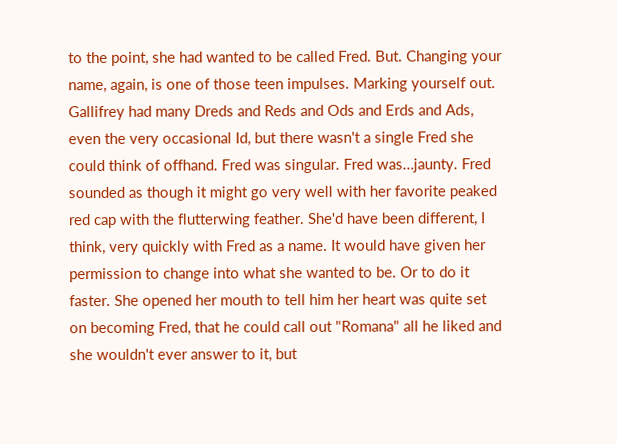to the point, she had wanted to be called Fred. But. Changing your name, again, is one of those teen impulses. Marking yourself out. Gallifrey had many Dreds and Reds and Ods and Erds and Ads, even the very occasional Id, but there wasn't a single Fred she could think of offhand. Fred was singular. Fred was…jaunty. Fred sounded as though it might go very well with her favorite peaked red cap with the flutterwing feather. She'd have been different, I think, very quickly with Fred as a name. It would have given her permission to change into what she wanted to be. Or to do it faster. She opened her mouth to tell him her heart was quite set on becoming Fred, that he could call out "Romana" all he liked and she wouldn't ever answer to it, but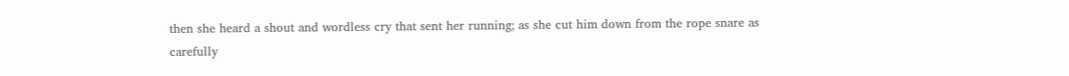then she heard a shout and wordless cry that sent her running; as she cut him down from the rope snare as carefully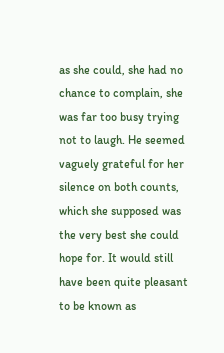as she could, she had no chance to complain, she was far too busy trying not to laugh. He seemed vaguely grateful for her silence on both counts, which she supposed was the very best she could hope for. It would still have been quite pleasant to be known as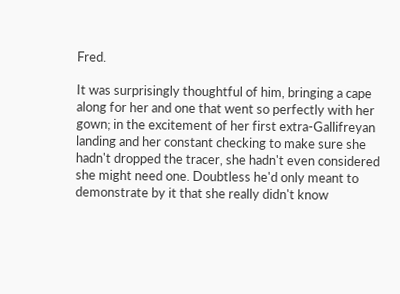Fred.

It was surprisingly thoughtful of him, bringing a cape along for her and one that went so perfectly with her gown; in the excitement of her first extra-Gallifreyan landing and her constant checking to make sure she hadn't dropped the tracer, she hadn't even considered she might need one. Doubtless he'd only meant to demonstrate by it that she really didn't know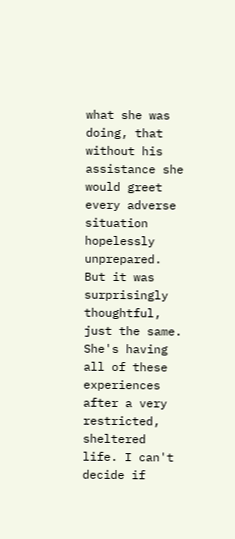what she was doing, that without his assistance she would greet every adverse situation hopelessly unprepared. But it was surprisingly thoughtful, just the same. She's having all of these experiences after a very restricted, sheltered life. I can't decide if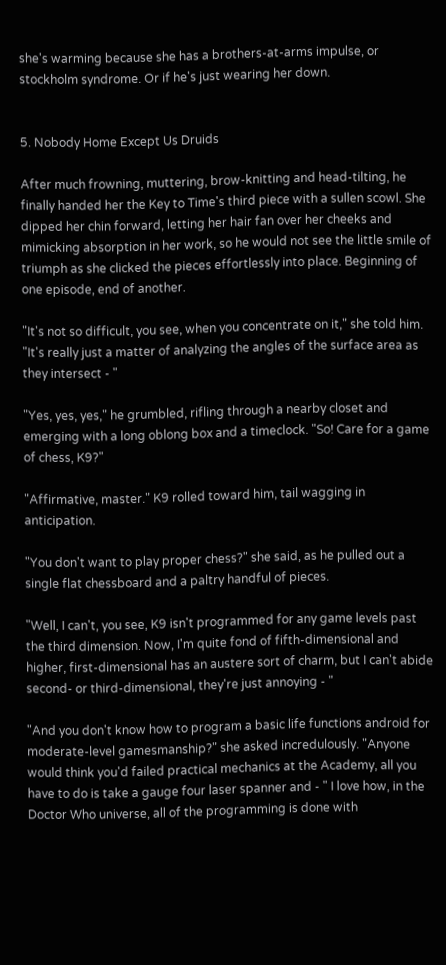she's warming because she has a brothers-at-arms impulse, or stockholm syndrome. Or if he's just wearing her down.


5. Nobody Home Except Us Druids

After much frowning, muttering, brow-knitting and head-tilting, he finally handed her the Key to Time's third piece with a sullen scowl. She dipped her chin forward, letting her hair fan over her cheeks and mimicking absorption in her work, so he would not see the little smile of triumph as she clicked the pieces effortlessly into place. Beginning of one episode, end of another.

"It's not so difficult, you see, when you concentrate on it," she told him. "It's really just a matter of analyzing the angles of the surface area as they intersect - "

"Yes, yes, yes," he grumbled, rifling through a nearby closet and emerging with a long oblong box and a timeclock. "So! Care for a game of chess, K9?"

"Affirmative, master." K9 rolled toward him, tail wagging in anticipation.

"You don't want to play proper chess?" she said, as he pulled out a single flat chessboard and a paltry handful of pieces.

"Well, I can't, you see, K9 isn't programmed for any game levels past the third dimension. Now, I'm quite fond of fifth-dimensional and higher, first-dimensional has an austere sort of charm, but I can't abide second- or third-dimensional, they're just annoying - "

"And you don't know how to program a basic life functions android for moderate-level gamesmanship?" she asked incredulously. "Anyone would think you'd failed practical mechanics at the Academy, all you have to do is take a gauge four laser spanner and - " I love how, in the Doctor Who universe, all of the programming is done with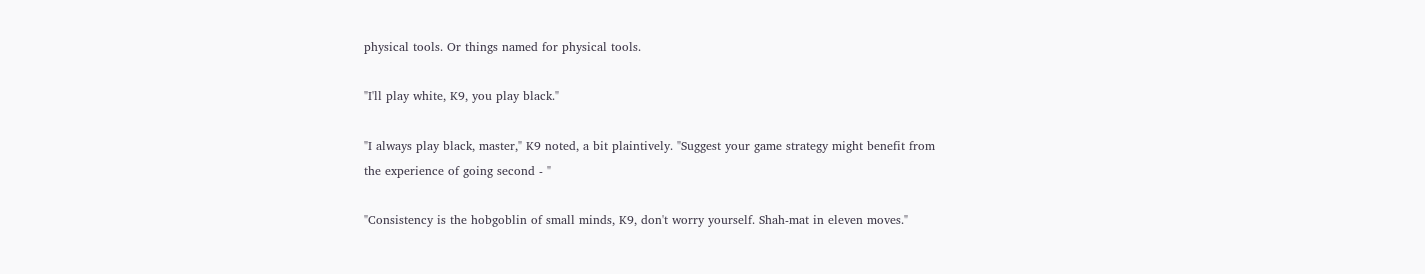physical tools. Or things named for physical tools.

"I'll play white, K9, you play black."

"I always play black, master," K9 noted, a bit plaintively. "Suggest your game strategy might benefit from the experience of going second - "

"Consistency is the hobgoblin of small minds, K9, don't worry yourself. Shah-mat in eleven moves."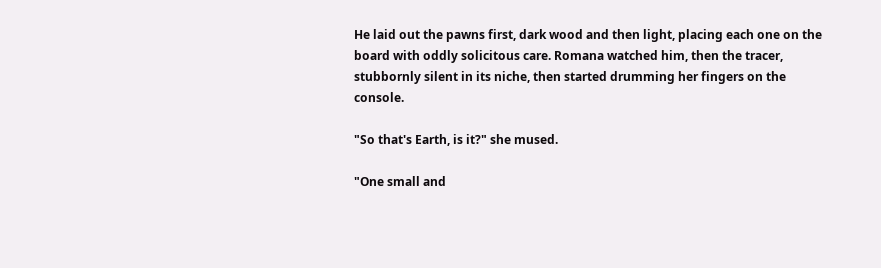He laid out the pawns first, dark wood and then light, placing each one on the board with oddly solicitous care. Romana watched him, then the tracer, stubbornly silent in its niche, then started drumming her fingers on the console.

"So that's Earth, is it?" she mused.

"One small and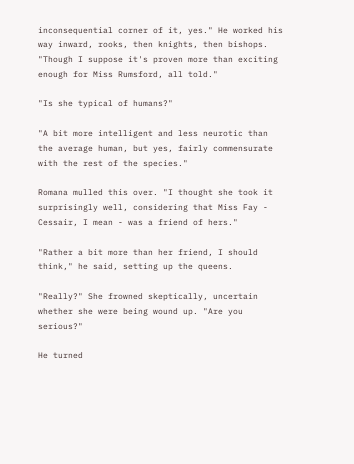inconsequential corner of it, yes." He worked his way inward, rooks, then knights, then bishops. "Though I suppose it's proven more than exciting enough for Miss Rumsford, all told."

"Is she typical of humans?"

"A bit more intelligent and less neurotic than the average human, but yes, fairly commensurate with the rest of the species."

Romana mulled this over. "I thought she took it surprisingly well, considering that Miss Fay - Cessair, I mean - was a friend of hers."

"Rather a bit more than her friend, I should think," he said, setting up the queens.

"Really?" She frowned skeptically, uncertain whether she were being wound up. "Are you serious?"

He turned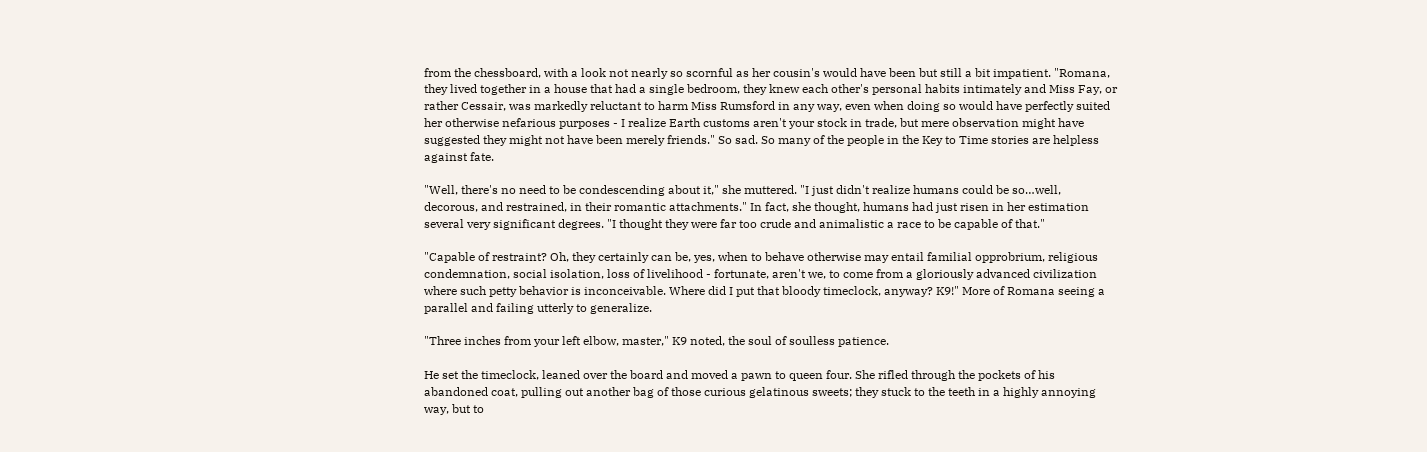from the chessboard, with a look not nearly so scornful as her cousin's would have been but still a bit impatient. "Romana, they lived together in a house that had a single bedroom, they knew each other's personal habits intimately and Miss Fay, or rather Cessair, was markedly reluctant to harm Miss Rumsford in any way, even when doing so would have perfectly suited her otherwise nefarious purposes - I realize Earth customs aren't your stock in trade, but mere observation might have suggested they might not have been merely friends." So sad. So many of the people in the Key to Time stories are helpless against fate.

"Well, there's no need to be condescending about it," she muttered. "I just didn't realize humans could be so…well, decorous, and restrained, in their romantic attachments." In fact, she thought, humans had just risen in her estimation several very significant degrees. "I thought they were far too crude and animalistic a race to be capable of that."

"Capable of restraint? Oh, they certainly can be, yes, when to behave otherwise may entail familial opprobrium, religious condemnation, social isolation, loss of livelihood - fortunate, aren't we, to come from a gloriously advanced civilization where such petty behavior is inconceivable. Where did I put that bloody timeclock, anyway? K9!" More of Romana seeing a parallel and failing utterly to generalize.

"Three inches from your left elbow, master," K9 noted, the soul of soulless patience.

He set the timeclock, leaned over the board and moved a pawn to queen four. She rifled through the pockets of his abandoned coat, pulling out another bag of those curious gelatinous sweets; they stuck to the teeth in a highly annoying way, but to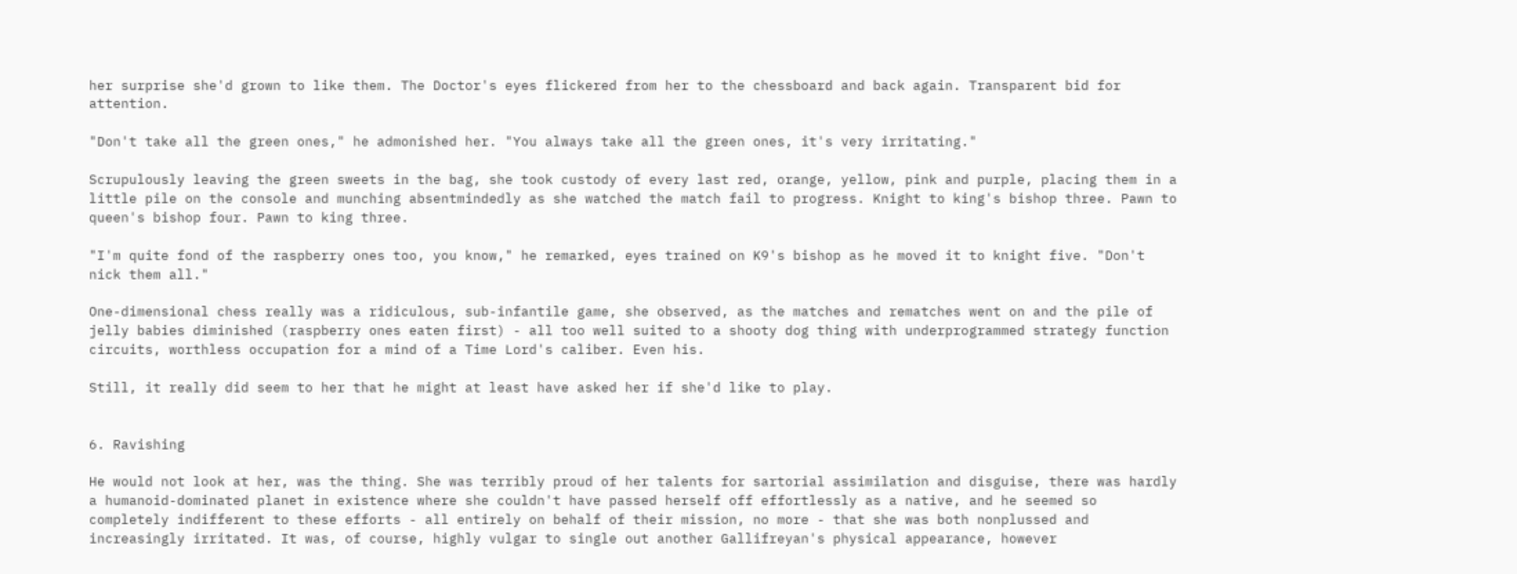her surprise she'd grown to like them. The Doctor's eyes flickered from her to the chessboard and back again. Transparent bid for attention.

"Don't take all the green ones," he admonished her. "You always take all the green ones, it's very irritating."

Scrupulously leaving the green sweets in the bag, she took custody of every last red, orange, yellow, pink and purple, placing them in a little pile on the console and munching absentmindedly as she watched the match fail to progress. Knight to king's bishop three. Pawn to queen's bishop four. Pawn to king three.

"I'm quite fond of the raspberry ones too, you know," he remarked, eyes trained on K9's bishop as he moved it to knight five. "Don't nick them all."

One-dimensional chess really was a ridiculous, sub-infantile game, she observed, as the matches and rematches went on and the pile of jelly babies diminished (raspberry ones eaten first) - all too well suited to a shooty dog thing with underprogrammed strategy function circuits, worthless occupation for a mind of a Time Lord's caliber. Even his.

Still, it really did seem to her that he might at least have asked her if she'd like to play.


6. Ravishing

He would not look at her, was the thing. She was terribly proud of her talents for sartorial assimilation and disguise, there was hardly a humanoid-dominated planet in existence where she couldn't have passed herself off effortlessly as a native, and he seemed so completely indifferent to these efforts - all entirely on behalf of their mission, no more - that she was both nonplussed and increasingly irritated. It was, of course, highly vulgar to single out another Gallifreyan's physical appearance, however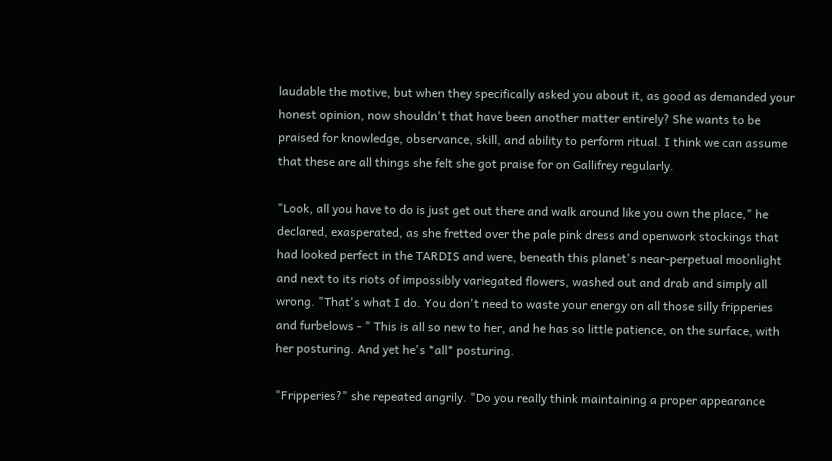laudable the motive, but when they specifically asked you about it, as good as demanded your honest opinion, now shouldn't that have been another matter entirely? She wants to be praised for knowledge, observance, skill, and ability to perform ritual. I think we can assume that these are all things she felt she got praise for on Gallifrey regularly.

"Look, all you have to do is just get out there and walk around like you own the place," he declared, exasperated, as she fretted over the pale pink dress and openwork stockings that had looked perfect in the TARDIS and were, beneath this planet's near-perpetual moonlight and next to its riots of impossibly variegated flowers, washed out and drab and simply all wrong. "That's what I do. You don't need to waste your energy on all those silly fripperies and furbelows - " This is all so new to her, and he has so little patience, on the surface, with her posturing. And yet he's *all* posturing.

"Fripperies?" she repeated angrily. "Do you really think maintaining a proper appearance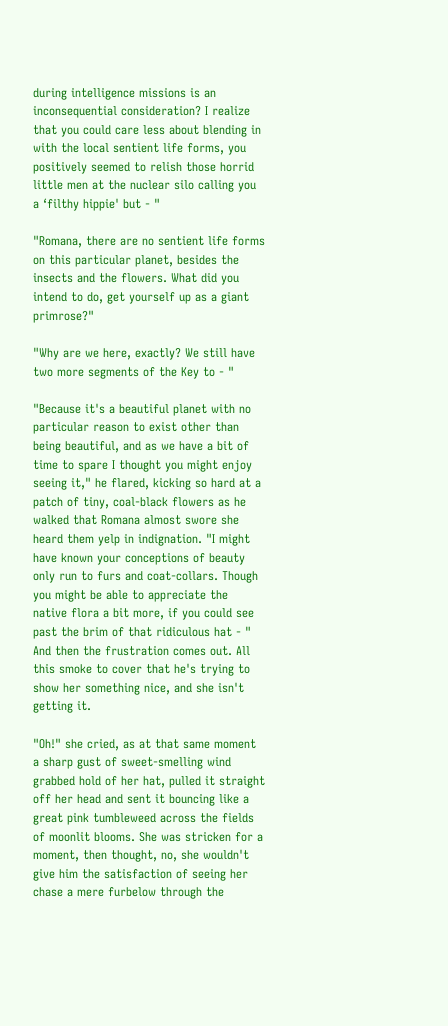during intelligence missions is an inconsequential consideration? I realize that you could care less about blending in with the local sentient life forms, you positively seemed to relish those horrid little men at the nuclear silo calling you a ‘filthy hippie' but - "

"Romana, there are no sentient life forms on this particular planet, besides the insects and the flowers. What did you intend to do, get yourself up as a giant primrose?"

"Why are we here, exactly? We still have two more segments of the Key to - "

"Because it's a beautiful planet with no particular reason to exist other than being beautiful, and as we have a bit of time to spare I thought you might enjoy seeing it," he flared, kicking so hard at a patch of tiny, coal-black flowers as he walked that Romana almost swore she heard them yelp in indignation. "I might have known your conceptions of beauty only run to furs and coat-collars. Though you might be able to appreciate the native flora a bit more, if you could see past the brim of that ridiculous hat - " And then the frustration comes out. All this smoke to cover that he's trying to show her something nice, and she isn't getting it.

"Oh!" she cried, as at that same moment a sharp gust of sweet-smelling wind grabbed hold of her hat, pulled it straight off her head and sent it bouncing like a great pink tumbleweed across the fields of moonlit blooms. She was stricken for a moment, then thought, no, she wouldn't give him the satisfaction of seeing her chase a mere furbelow through the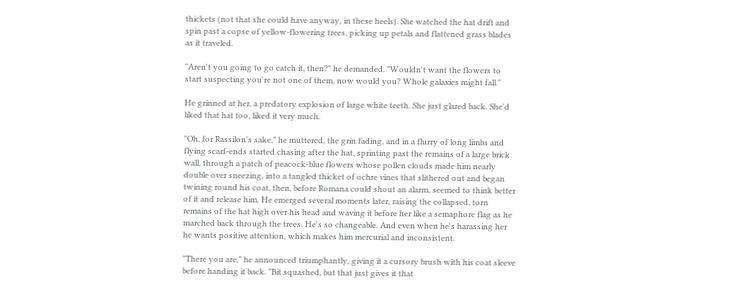thickets (not that she could have anyway, in these heels). She watched the hat drift and spin past a copse of yellow-flowering trees, picking up petals and flattened grass blades as it traveled.

"Aren't you going to go catch it, then?" he demanded. "Wouldn't want the flowers to start suspecting you're not one of them, now would you? Whole galaxies might fall."

He grinned at her, a predatory explosion of large white teeth. She just glared back. She'd liked that hat too, liked it very much.

"Oh, for Rassilon's sake," he muttered, the grin fading, and in a flurry of long limbs and flying scarf-ends started chasing after the hat, sprinting past the remains of a large brick wall, through a patch of peacock-blue flowers whose pollen clouds made him nearly double over sneezing, into a tangled thicket of ochre vines that slithered out and began twining round his coat, then, before Romana could shout an alarm, seemed to think better of it and release him. He emerged several moments later, raising the collapsed, torn remains of the hat high over his head and waving it before her like a semaphore flag as he marched back through the trees. He's so changeable. And even when he's harassing her he wants positive attention, which makes him mercurial and inconsistent.

"There you are," he announced triumphantly, giving it a cursory brush with his coat sleeve before handing it back. "Bit squashed, but that just gives it that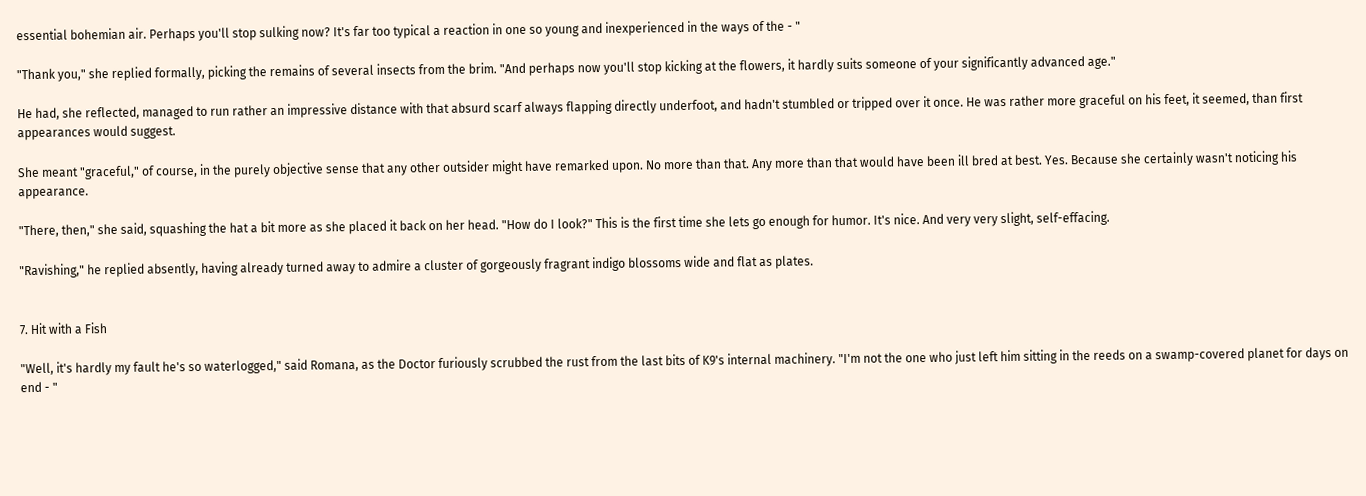essential bohemian air. Perhaps you'll stop sulking now? It's far too typical a reaction in one so young and inexperienced in the ways of the - "

"Thank you," she replied formally, picking the remains of several insects from the brim. "And perhaps now you'll stop kicking at the flowers, it hardly suits someone of your significantly advanced age."

He had, she reflected, managed to run rather an impressive distance with that absurd scarf always flapping directly underfoot, and hadn't stumbled or tripped over it once. He was rather more graceful on his feet, it seemed, than first appearances would suggest.

She meant "graceful," of course, in the purely objective sense that any other outsider might have remarked upon. No more than that. Any more than that would have been ill bred at best. Yes. Because she certainly wasn't noticing his appearance.

"There, then," she said, squashing the hat a bit more as she placed it back on her head. "How do I look?" This is the first time she lets go enough for humor. It's nice. And very very slight, self-effacing.

"Ravishing," he replied absently, having already turned away to admire a cluster of gorgeously fragrant indigo blossoms wide and flat as plates.


7. Hit with a Fish

"Well, it's hardly my fault he's so waterlogged," said Romana, as the Doctor furiously scrubbed the rust from the last bits of K9's internal machinery. "I'm not the one who just left him sitting in the reeds on a swamp-covered planet for days on end - "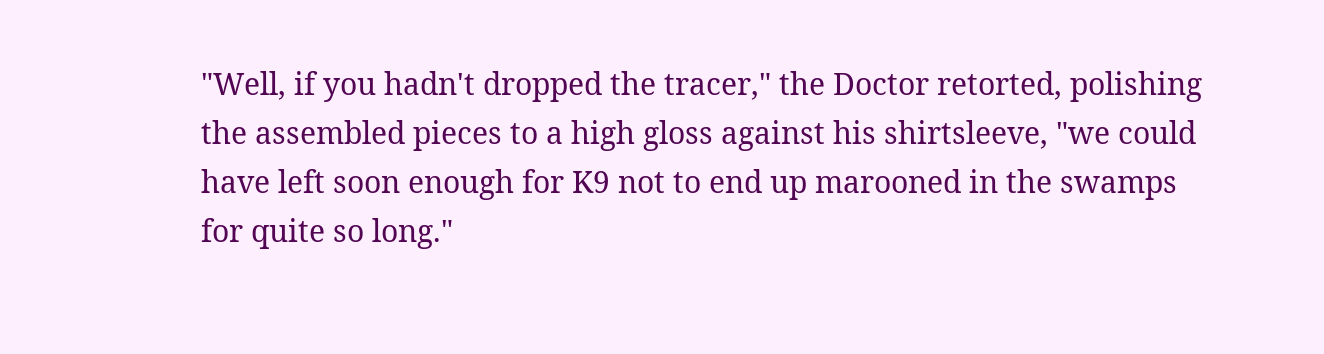"Well, if you hadn't dropped the tracer," the Doctor retorted, polishing the assembled pieces to a high gloss against his shirtsleeve, "we could have left soon enough for K9 not to end up marooned in the swamps for quite so long."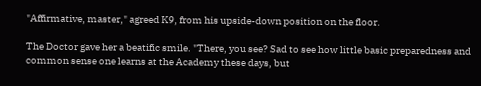"Affirmative, master," agreed K9, from his upside-down position on the floor.

The Doctor gave her a beatific smile. "There, you see? Sad to see how little basic preparedness and common sense one learns at the Academy these days, but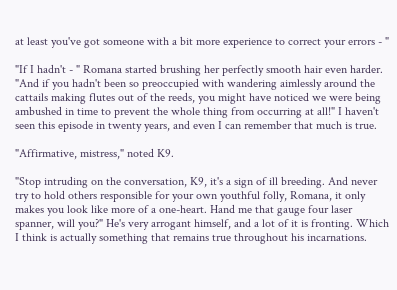at least you've got someone with a bit more experience to correct your errors - "

"If I hadn't - " Romana started brushing her perfectly smooth hair even harder. "And if you hadn't been so preoccupied with wandering aimlessly around the cattails making flutes out of the reeds, you might have noticed we were being ambushed in time to prevent the whole thing from occurring at all!" I haven't seen this episode in twenty years, and even I can remember that much is true.

"Affirmative, mistress," noted K9.

"Stop intruding on the conversation, K9, it's a sign of ill breeding. And never try to hold others responsible for your own youthful folly, Romana, it only makes you look like more of a one-heart. Hand me that gauge four laser spanner, will you?" He's very arrogant himself, and a lot of it is fronting. Which I think is actually something that remains true throughout his incarnations.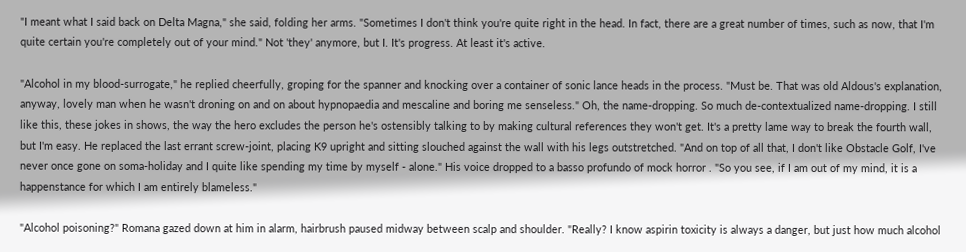"I meant what I said back on Delta Magna," she said, folding her arms. "Sometimes I don't think you're quite right in the head. In fact, there are a great number of times, such as now, that I'm quite certain you're completely out of your mind." Not 'they' anymore, but I. It's progress. At least it's active.

"Alcohol in my blood-surrogate," he replied cheerfully, groping for the spanner and knocking over a container of sonic lance heads in the process. "Must be. That was old Aldous's explanation, anyway, lovely man when he wasn't droning on and on about hypnopaedia and mescaline and boring me senseless." Oh, the name-dropping. So much de-contextualized name-dropping. I still like this, these jokes in shows, the way the hero excludes the person he's ostensibly talking to by making cultural references they won't get. It's a pretty lame way to break the fourth wall, but I'm easy. He replaced the last errant screw-joint, placing K9 upright and sitting slouched against the wall with his legs outstretched. "And on top of all that, I don't like Obstacle Golf, I've never once gone on soma-holiday and I quite like spending my time by myself - alone." His voice dropped to a basso profundo of mock horror . "So you see, if I am out of my mind, it is a happenstance for which I am entirely blameless."

"Alcohol poisoning?" Romana gazed down at him in alarm, hairbrush paused midway between scalp and shoulder. "Really? I know aspirin toxicity is always a danger, but just how much alcohol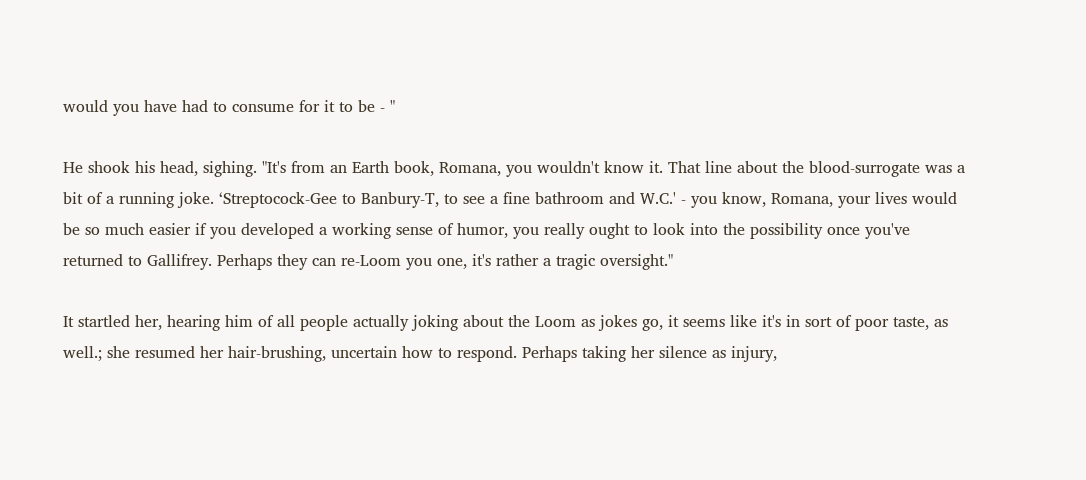would you have had to consume for it to be - "

He shook his head, sighing. "It's from an Earth book, Romana, you wouldn't know it. That line about the blood-surrogate was a bit of a running joke. ‘Streptocock-Gee to Banbury-T, to see a fine bathroom and W.C.' - you know, Romana, your lives would be so much easier if you developed a working sense of humor, you really ought to look into the possibility once you've returned to Gallifrey. Perhaps they can re-Loom you one, it's rather a tragic oversight."

It startled her, hearing him of all people actually joking about the Loom as jokes go, it seems like it's in sort of poor taste, as well.; she resumed her hair-brushing, uncertain how to respond. Perhaps taking her silence as injury,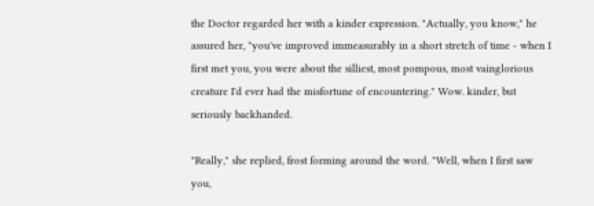the Doctor regarded her with a kinder expression. "Actually, you know," he assured her, "you've improved immeasurably in a short stretch of time - when I first met you, you were about the silliest, most pompous, most vainglorious creature I'd ever had the misfortune of encountering." Wow. kinder, but seriously backhanded.

"Really," she replied, frost forming around the word. "Well, when I first saw you,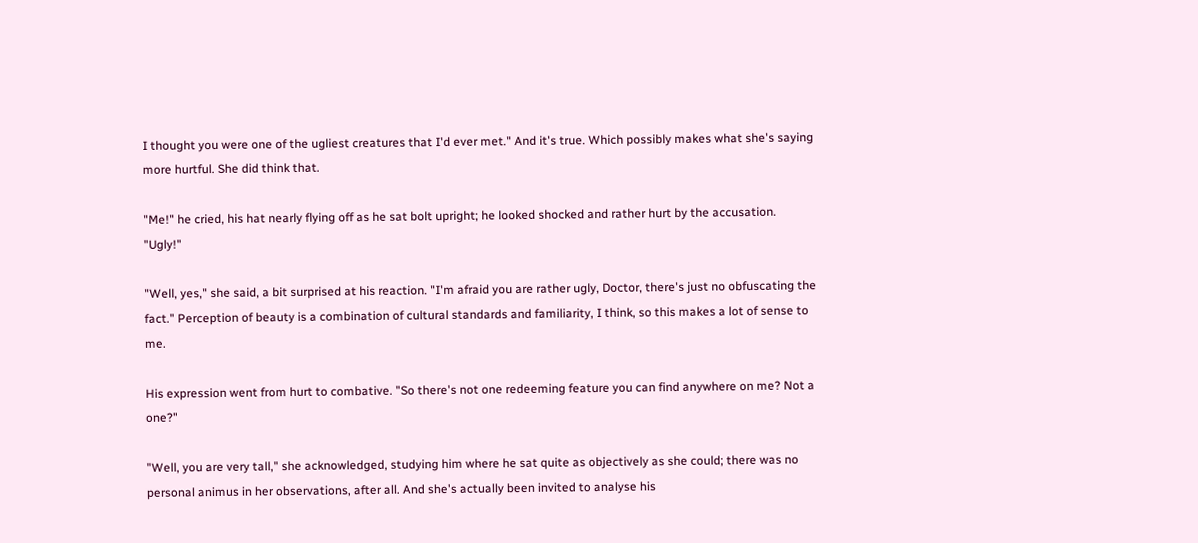I thought you were one of the ugliest creatures that I'd ever met." And it's true. Which possibly makes what she's saying more hurtful. She did think that.

"Me!" he cried, his hat nearly flying off as he sat bolt upright; he looked shocked and rather hurt by the accusation. "Ugly!"

"Well, yes," she said, a bit surprised at his reaction. "I'm afraid you are rather ugly, Doctor, there's just no obfuscating the fact." Perception of beauty is a combination of cultural standards and familiarity, I think, so this makes a lot of sense to me.

His expression went from hurt to combative. "So there's not one redeeming feature you can find anywhere on me? Not a one?"

"Well, you are very tall," she acknowledged, studying him where he sat quite as objectively as she could; there was no personal animus in her observations, after all. And she's actually been invited to analyse his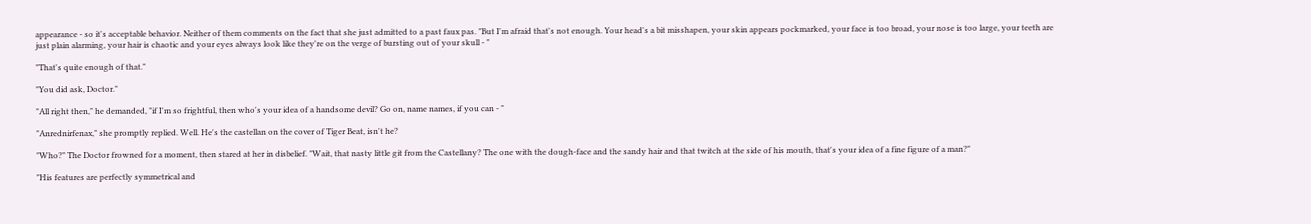appearance - so it's acceptable behavior. Neither of them comments on the fact that she just admitted to a past faux pas. "But I'm afraid that's not enough. Your head's a bit misshapen, your skin appears pockmarked, your face is too broad, your nose is too large, your teeth are just plain alarming, your hair is chaotic and your eyes always look like they're on the verge of bursting out of your skull - "

"That's quite enough of that."

"You did ask, Doctor."

"All right then," he demanded, "if I'm so frightful, then who's your idea of a handsome devil? Go on, name names, if you can - "

"Anrednirfenax," she promptly replied. Well. He's the castellan on the cover of Tiger Beat, isn't he?

"Who?" The Doctor frowned for a moment, then stared at her in disbelief. "Wait, that nasty little git from the Castellany? The one with the dough-face and the sandy hair and that twitch at the side of his mouth, that's your idea of a fine figure of a man?"

"His features are perfectly symmetrical and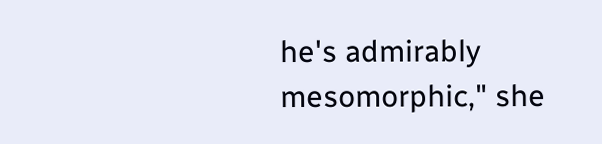he's admirably mesomorphic," she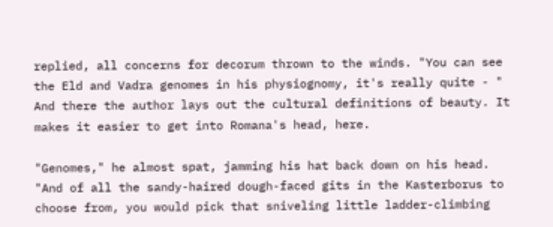replied, all concerns for decorum thrown to the winds. "You can see the Eld and Vadra genomes in his physiognomy, it's really quite - " And there the author lays out the cultural definitions of beauty. It makes it easier to get into Romana's head, here.

"Genomes," he almost spat, jamming his hat back down on his head. "And of all the sandy-haired dough-faced gits in the Kasterborus to choose from, you would pick that sniveling little ladder-climbing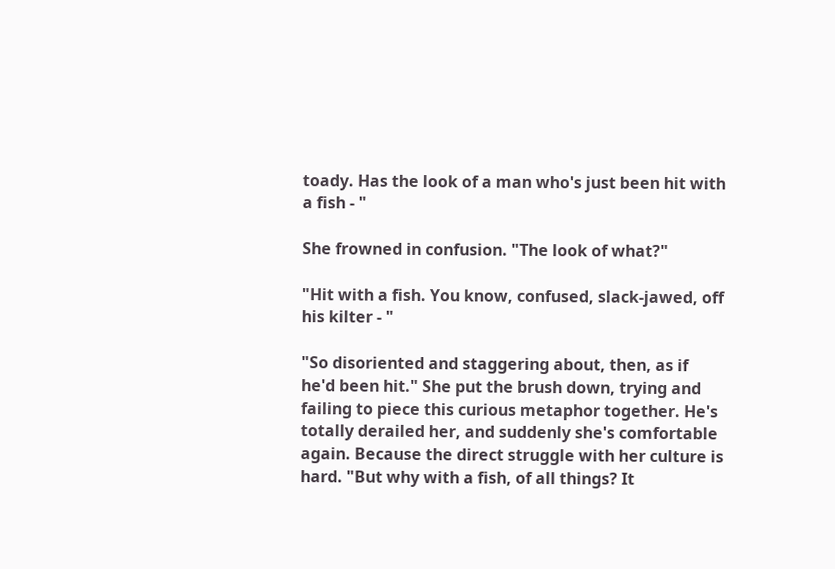toady. Has the look of a man who's just been hit with a fish - "

She frowned in confusion. "The look of what?"

"Hit with a fish. You know, confused, slack-jawed, off his kilter - "

"So disoriented and staggering about, then, as if he'd been hit." She put the brush down, trying and failing to piece this curious metaphor together. He's totally derailed her, and suddenly she's comfortable again. Because the direct struggle with her culture is hard. "But why with a fish, of all things? It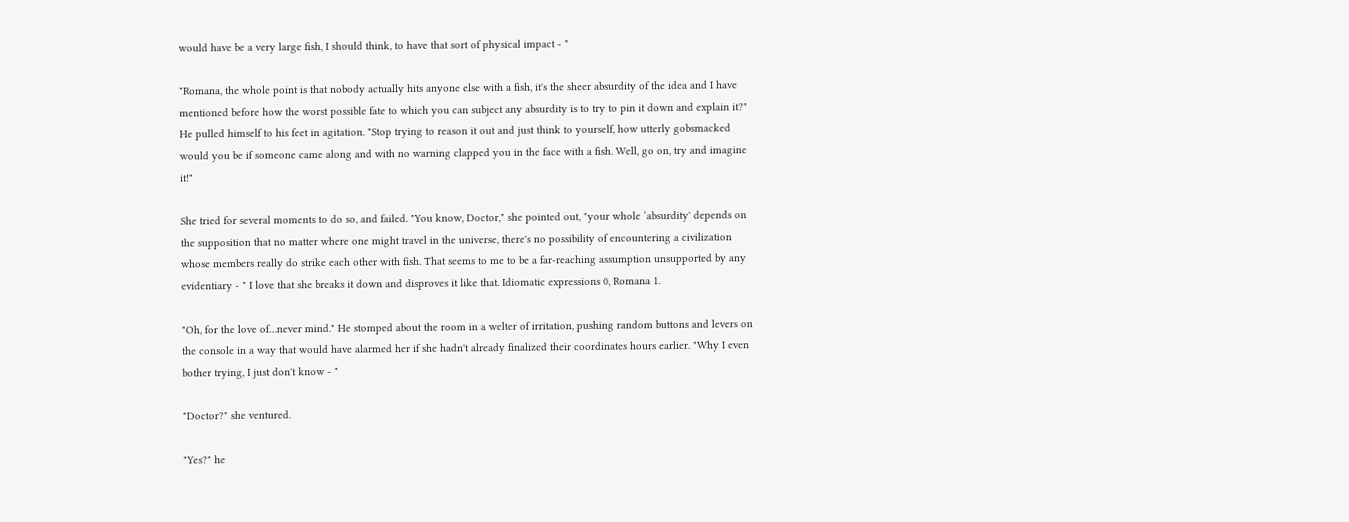would have be a very large fish, I should think, to have that sort of physical impact - "

"Romana, the whole point is that nobody actually hits anyone else with a fish, it's the sheer absurdity of the idea and I have mentioned before how the worst possible fate to which you can subject any absurdity is to try to pin it down and explain it?" He pulled himself to his feet in agitation. "Stop trying to reason it out and just think to yourself, how utterly gobsmacked would you be if someone came along and with no warning clapped you in the face with a fish. Well, go on, try and imagine it!"

She tried for several moments to do so, and failed. "You know, Doctor," she pointed out, "your whole ‘absurdity' depends on the supposition that no matter where one might travel in the universe, there's no possibility of encountering a civilization whose members really do strike each other with fish. That seems to me to be a far-reaching assumption unsupported by any evidentiary - " I love that she breaks it down and disproves it like that. Idiomatic expressions 0, Romana 1.

"Oh, for the love of…never mind." He stomped about the room in a welter of irritation, pushing random buttons and levers on the console in a way that would have alarmed her if she hadn't already finalized their coordinates hours earlier. "Why I even bother trying, I just don't know - "

"Doctor?" she ventured.

"Yes?" he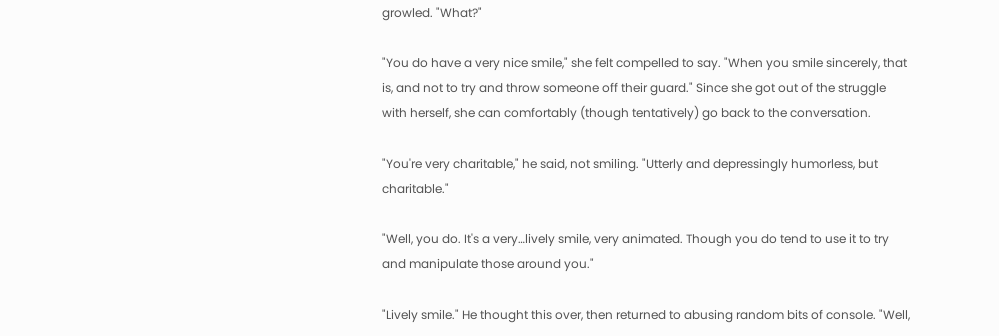growled. "What?"

"You do have a very nice smile," she felt compelled to say. "When you smile sincerely, that is, and not to try and throw someone off their guard." Since she got out of the struggle with herself, she can comfortably (though tentatively) go back to the conversation.

"You're very charitable," he said, not smiling. "Utterly and depressingly humorless, but charitable."

"Well, you do. It's a very…lively smile, very animated. Though you do tend to use it to try and manipulate those around you."

"Lively smile." He thought this over, then returned to abusing random bits of console. "Well,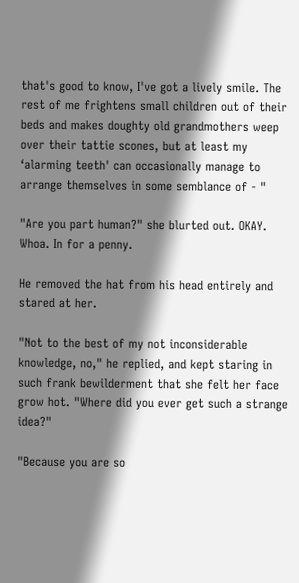that's good to know, I've got a lively smile. The rest of me frightens small children out of their beds and makes doughty old grandmothers weep over their tattie scones, but at least my ‘alarming teeth' can occasionally manage to arrange themselves in some semblance of - "

"Are you part human?" she blurted out. OKAY. Whoa. In for a penny.

He removed the hat from his head entirely and stared at her.

"Not to the best of my not inconsiderable knowledge, no," he replied, and kept staring in such frank bewilderment that she felt her face grow hot. "Where did you ever get such a strange idea?"

"Because you are so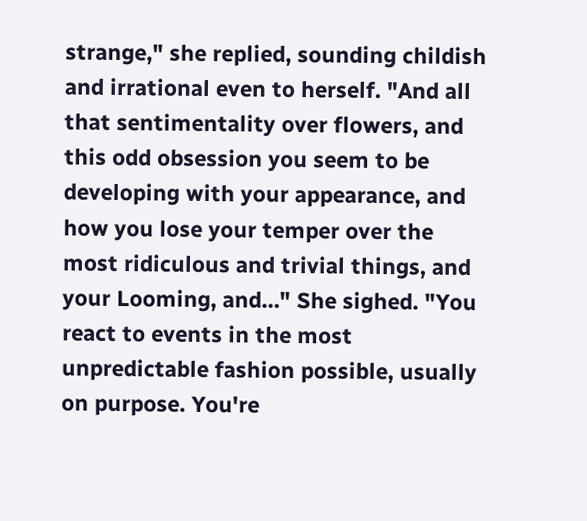strange," she replied, sounding childish and irrational even to herself. "And all that sentimentality over flowers, and this odd obsession you seem to be developing with your appearance, and how you lose your temper over the most ridiculous and trivial things, and your Looming, and…" She sighed. "You react to events in the most unpredictable fashion possible, usually on purpose. You're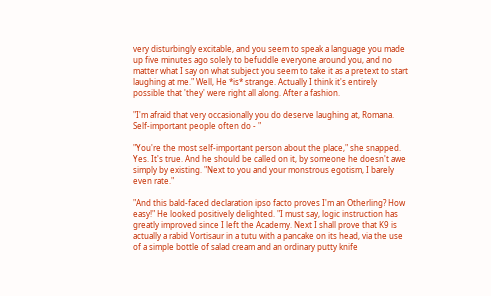very disturbingly excitable, and you seem to speak a language you made up five minutes ago solely to befuddle everyone around you, and no matter what I say on what subject you seem to take it as a pretext to start laughing at me." Well, He *is* strange. Actually I think it's entirely possible that 'they' were right all along. After a fashion.

"I'm afraid that very occasionally you do deserve laughing at, Romana. Self-important people often do - "

"You're the most self-important person about the place," she snapped. Yes. It's true. And he should be called on it, by someone he doesn't awe simply by existing. "Next to you and your monstrous egotism, I barely even rate."

"And this bald-faced declaration ipso facto proves I'm an Otherling? How easy!" He looked positively delighted. "I must say, logic instruction has greatly improved since I left the Academy. Next I shall prove that K9 is actually a rabid Vortisaur in a tutu with a pancake on its head, via the use of a simple bottle of salad cream and an ordinary putty knife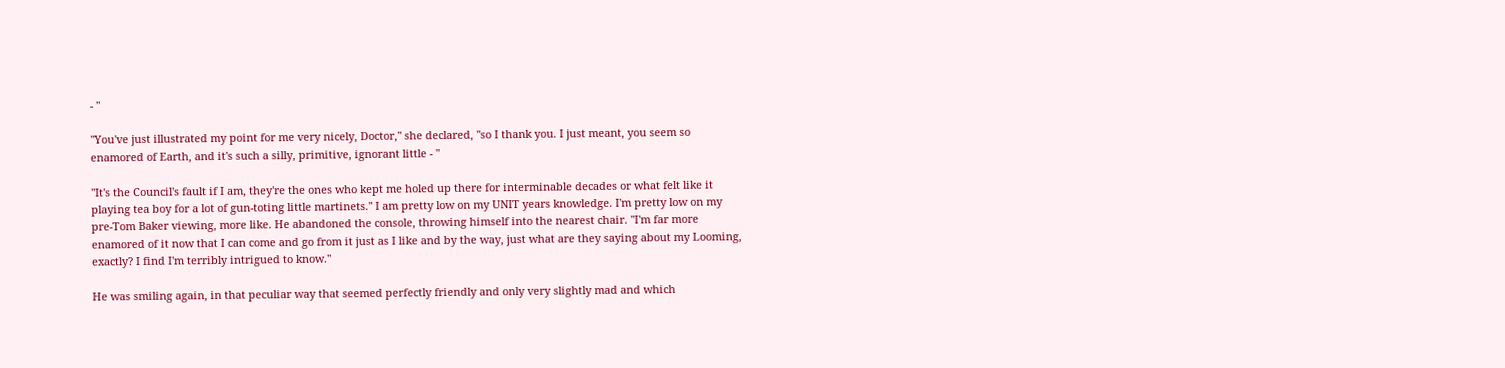- "

"You've just illustrated my point for me very nicely, Doctor," she declared, "so I thank you. I just meant, you seem so enamored of Earth, and it's such a silly, primitive, ignorant little - "

"It's the Council's fault if I am, they're the ones who kept me holed up there for interminable decades or what felt like it playing tea boy for a lot of gun-toting little martinets." I am pretty low on my UNIT years knowledge. I'm pretty low on my pre-Tom Baker viewing, more like. He abandoned the console, throwing himself into the nearest chair. "I'm far more enamored of it now that I can come and go from it just as I like and by the way, just what are they saying about my Looming, exactly? I find I'm terribly intrigued to know."

He was smiling again, in that peculiar way that seemed perfectly friendly and only very slightly mad and which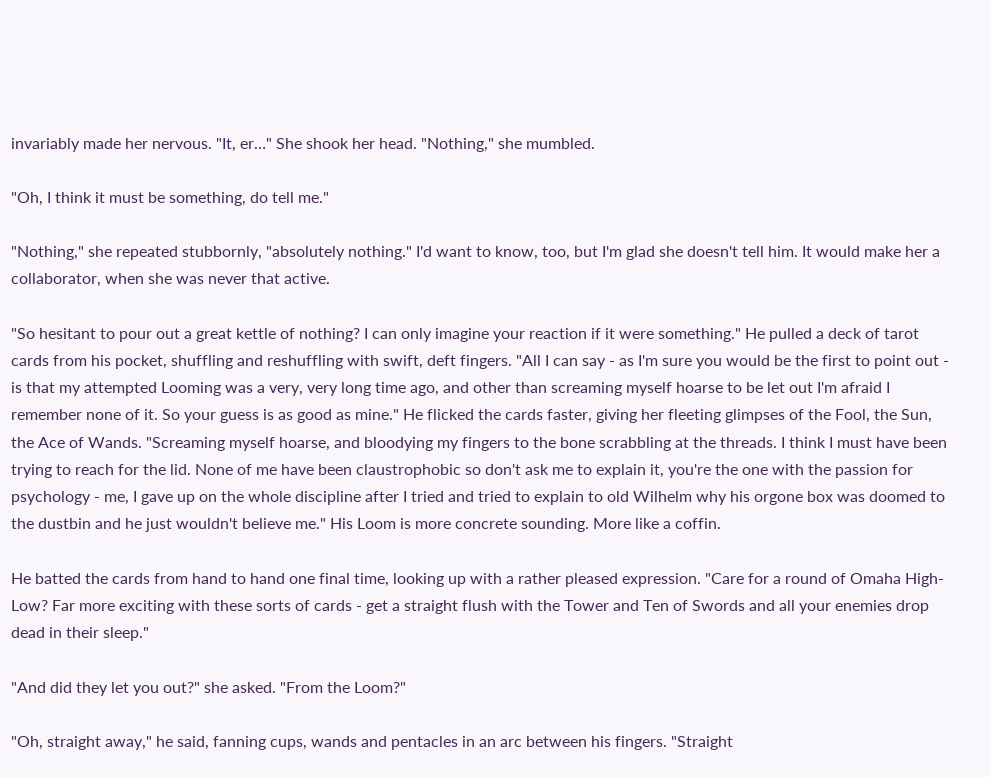invariably made her nervous. "It, er…" She shook her head. "Nothing," she mumbled.

"Oh, I think it must be something, do tell me."

"Nothing," she repeated stubbornly, "absolutely nothing." I'd want to know, too, but I'm glad she doesn't tell him. It would make her a collaborator, when she was never that active.

"So hesitant to pour out a great kettle of nothing? I can only imagine your reaction if it were something." He pulled a deck of tarot cards from his pocket, shuffling and reshuffling with swift, deft fingers. "All I can say - as I'm sure you would be the first to point out - is that my attempted Looming was a very, very long time ago, and other than screaming myself hoarse to be let out I'm afraid I remember none of it. So your guess is as good as mine." He flicked the cards faster, giving her fleeting glimpses of the Fool, the Sun, the Ace of Wands. "Screaming myself hoarse, and bloodying my fingers to the bone scrabbling at the threads. I think I must have been trying to reach for the lid. None of me have been claustrophobic so don't ask me to explain it, you're the one with the passion for psychology - me, I gave up on the whole discipline after I tried and tried to explain to old Wilhelm why his orgone box was doomed to the dustbin and he just wouldn't believe me." His Loom is more concrete sounding. More like a coffin.

He batted the cards from hand to hand one final time, looking up with a rather pleased expression. "Care for a round of Omaha High-Low? Far more exciting with these sorts of cards - get a straight flush with the Tower and Ten of Swords and all your enemies drop dead in their sleep."

"And did they let you out?" she asked. "From the Loom?"

"Oh, straight away," he said, fanning cups, wands and pentacles in an arc between his fingers. "Straight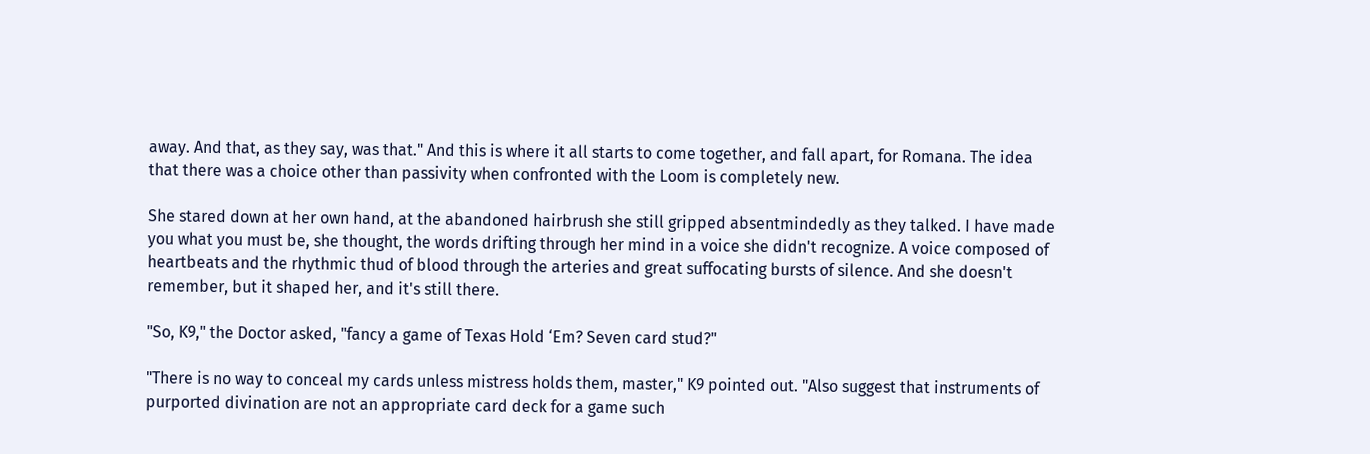away. And that, as they say, was that." And this is where it all starts to come together, and fall apart, for Romana. The idea that there was a choice other than passivity when confronted with the Loom is completely new.

She stared down at her own hand, at the abandoned hairbrush she still gripped absentmindedly as they talked. I have made you what you must be, she thought, the words drifting through her mind in a voice she didn't recognize. A voice composed of heartbeats and the rhythmic thud of blood through the arteries and great suffocating bursts of silence. And she doesn't remember, but it shaped her, and it's still there.

"So, K9," the Doctor asked, "fancy a game of Texas Hold ‘Em? Seven card stud?"

"There is no way to conceal my cards unless mistress holds them, master," K9 pointed out. "Also suggest that instruments of purported divination are not an appropriate card deck for a game such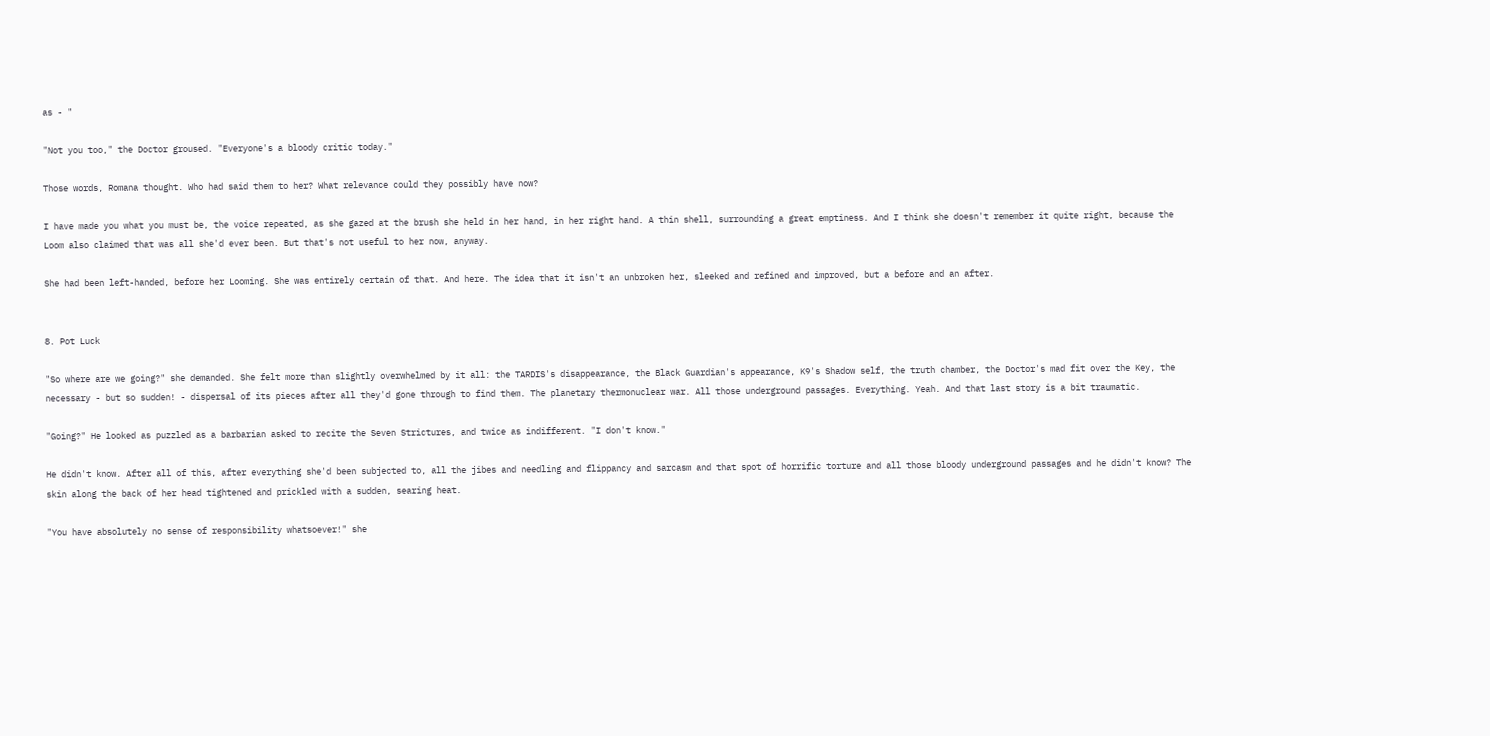as - "

"Not you too," the Doctor groused. "Everyone's a bloody critic today."

Those words, Romana thought. Who had said them to her? What relevance could they possibly have now?

I have made you what you must be, the voice repeated, as she gazed at the brush she held in her hand, in her right hand. A thin shell, surrounding a great emptiness. And I think she doesn't remember it quite right, because the Loom also claimed that was all she'd ever been. But that's not useful to her now, anyway.

She had been left-handed, before her Looming. She was entirely certain of that. And here. The idea that it isn't an unbroken her, sleeked and refined and improved, but a before and an after.


8. Pot Luck

"So where are we going?" she demanded. She felt more than slightly overwhelmed by it all: the TARDIS's disappearance, the Black Guardian's appearance, K9's Shadow self, the truth chamber, the Doctor's mad fit over the Key, the necessary - but so sudden! - dispersal of its pieces after all they'd gone through to find them. The planetary thermonuclear war. All those underground passages. Everything. Yeah. And that last story is a bit traumatic.

"Going?" He looked as puzzled as a barbarian asked to recite the Seven Strictures, and twice as indifferent. "I don't know."

He didn't know. After all of this, after everything she'd been subjected to, all the jibes and needling and flippancy and sarcasm and that spot of horrific torture and all those bloody underground passages and he didn't know? The skin along the back of her head tightened and prickled with a sudden, searing heat.

"You have absolutely no sense of responsibility whatsoever!" she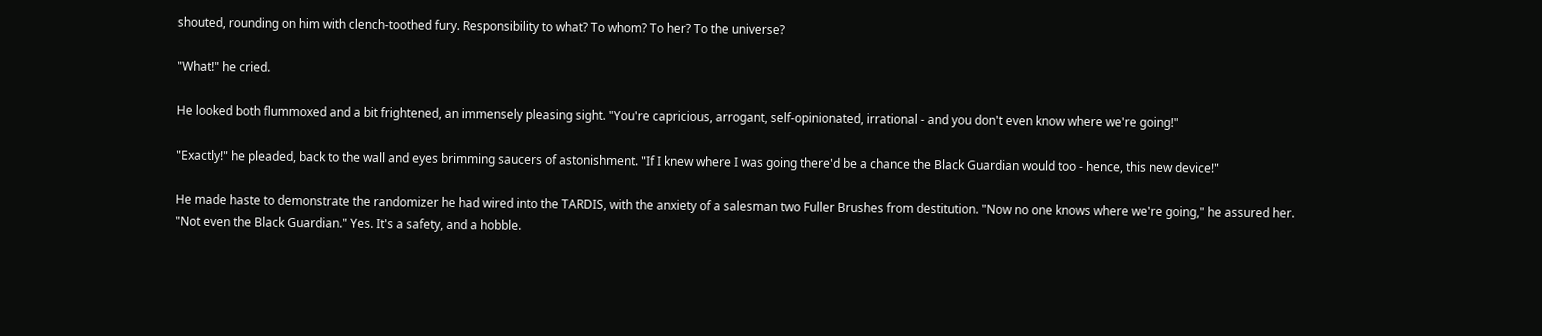shouted, rounding on him with clench-toothed fury. Responsibility to what? To whom? To her? To the universe?

"What!" he cried.

He looked both flummoxed and a bit frightened, an immensely pleasing sight. "You're capricious, arrogant, self-opinionated, irrational - and you don't even know where we're going!"

"Exactly!" he pleaded, back to the wall and eyes brimming saucers of astonishment. "If I knew where I was going there'd be a chance the Black Guardian would too - hence, this new device!"

He made haste to demonstrate the randomizer he had wired into the TARDIS, with the anxiety of a salesman two Fuller Brushes from destitution. "Now no one knows where we're going," he assured her. "Not even the Black Guardian." Yes. It's a safety, and a hobble.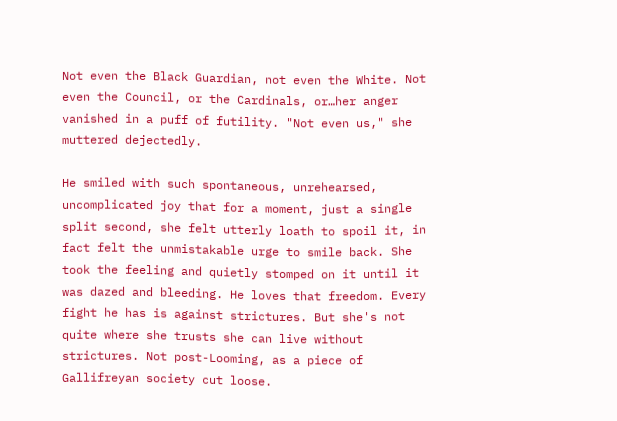Not even the Black Guardian, not even the White. Not even the Council, or the Cardinals, or…her anger vanished in a puff of futility. "Not even us," she muttered dejectedly.

He smiled with such spontaneous, unrehearsed, uncomplicated joy that for a moment, just a single split second, she felt utterly loath to spoil it, in fact felt the unmistakable urge to smile back. She took the feeling and quietly stomped on it until it was dazed and bleeding. He loves that freedom. Every fight he has is against strictures. But she's not quite where she trusts she can live without strictures. Not post-Looming, as a piece of Gallifreyan society cut loose.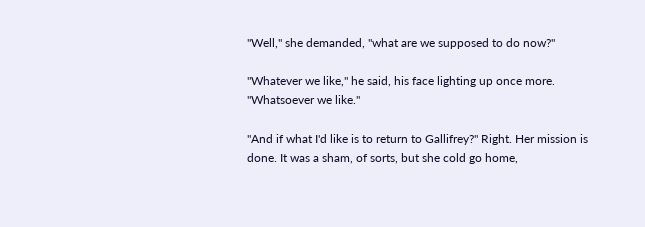"Well," she demanded, "what are we supposed to do now?"

"Whatever we like," he said, his face lighting up once more. "Whatsoever we like."

"And if what I'd like is to return to Gallifrey?" Right. Her mission is done. It was a sham, of sorts, but she cold go home,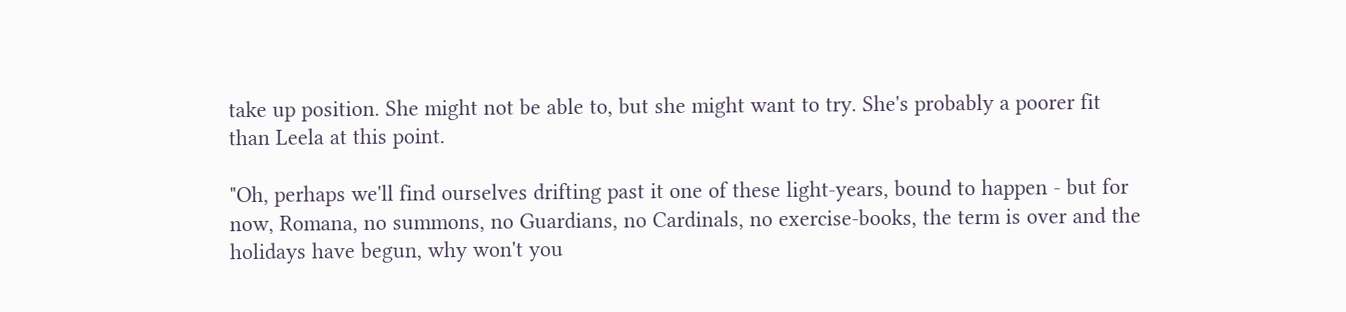take up position. She might not be able to, but she might want to try. She's probably a poorer fit than Leela at this point.

"Oh, perhaps we'll find ourselves drifting past it one of these light-years, bound to happen - but for now, Romana, no summons, no Guardians, no Cardinals, no exercise-books, the term is over and the holidays have begun, why won't you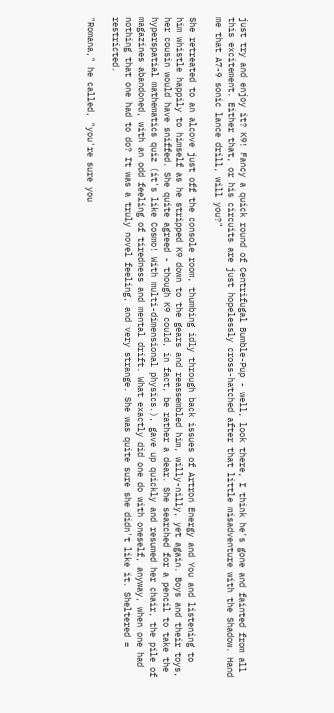just try and enjoy it? K9! Fancy a quick round of Centrifugal Bumble-Pup - well, look there, I think he's gone and fainted from all this excitement. Either that, or his circuits are just hopelessly cross-hatched after that little misadventure with the Shadow. Hand me that A7-9 sonic lance drill, will you?"

She retreated to an alcove just off the console room, thumbing idly through back issues of Artron Energy and You and listening to him whistle happily to himself as he stripped K9 down to the gears and reassembled him, willy-nilly, yet again. Boys and their toys, her cousin would have sniffed. She quite agreed - though K9 could, in fact, be rather a dear. She searched for a pencil to take the hyperspatial mathematics quiz (it's like Cosmo! With multi-dimensional physics.), gave up quickly and resumed her chair, the pile of magazines abandoned, with an odd feeling of tiredness and mental drift. What exactly did one do with oneself, anyway, when one had nothing that one had to do? It was a truly novel feeling, and very strange. She was quite sure she didn't like it. Sheltered = restricted.

"Romana," he called, "you're sure you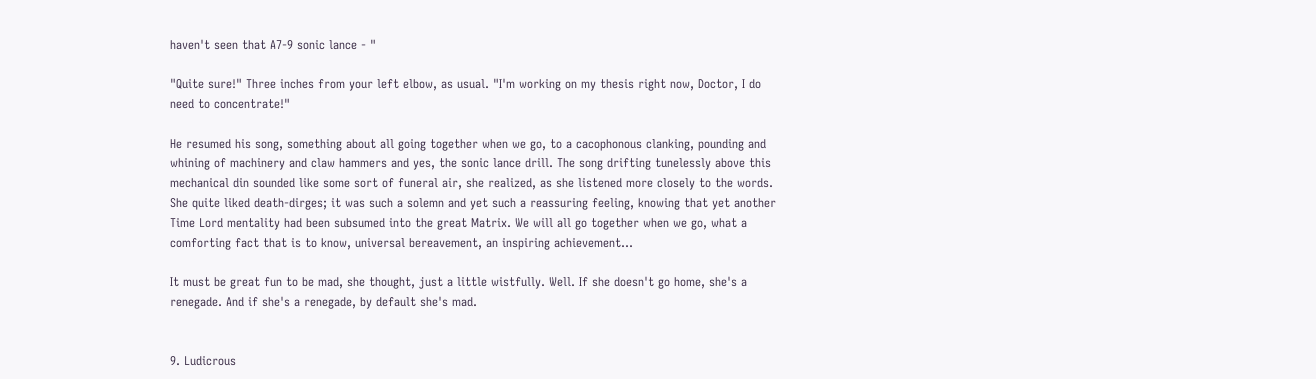haven't seen that A7-9 sonic lance - "

"Quite sure!" Three inches from your left elbow, as usual. "I'm working on my thesis right now, Doctor, I do need to concentrate!"

He resumed his song, something about all going together when we go, to a cacophonous clanking, pounding and whining of machinery and claw hammers and yes, the sonic lance drill. The song drifting tunelessly above this mechanical din sounded like some sort of funeral air, she realized, as she listened more closely to the words. She quite liked death-dirges; it was such a solemn and yet such a reassuring feeling, knowing that yet another Time Lord mentality had been subsumed into the great Matrix. We will all go together when we go, what a comforting fact that is to know, universal bereavement, an inspiring achievement…

It must be great fun to be mad, she thought, just a little wistfully. Well. If she doesn't go home, she's a renegade. And if she's a renegade, by default she's mad.


9. Ludicrous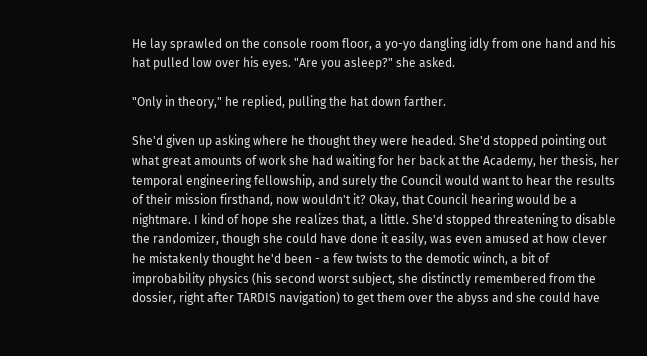He lay sprawled on the console room floor, a yo-yo dangling idly from one hand and his hat pulled low over his eyes. "Are you asleep?" she asked.

"Only in theory," he replied, pulling the hat down farther.

She'd given up asking where he thought they were headed. She'd stopped pointing out what great amounts of work she had waiting for her back at the Academy, her thesis, her temporal engineering fellowship, and surely the Council would want to hear the results of their mission firsthand, now wouldn't it? Okay, that Council hearing would be a nightmare. I kind of hope she realizes that, a little. She'd stopped threatening to disable the randomizer, though she could have done it easily, was even amused at how clever he mistakenly thought he'd been - a few twists to the demotic winch, a bit of improbability physics (his second worst subject, she distinctly remembered from the dossier, right after TARDIS navigation) to get them over the abyss and she could have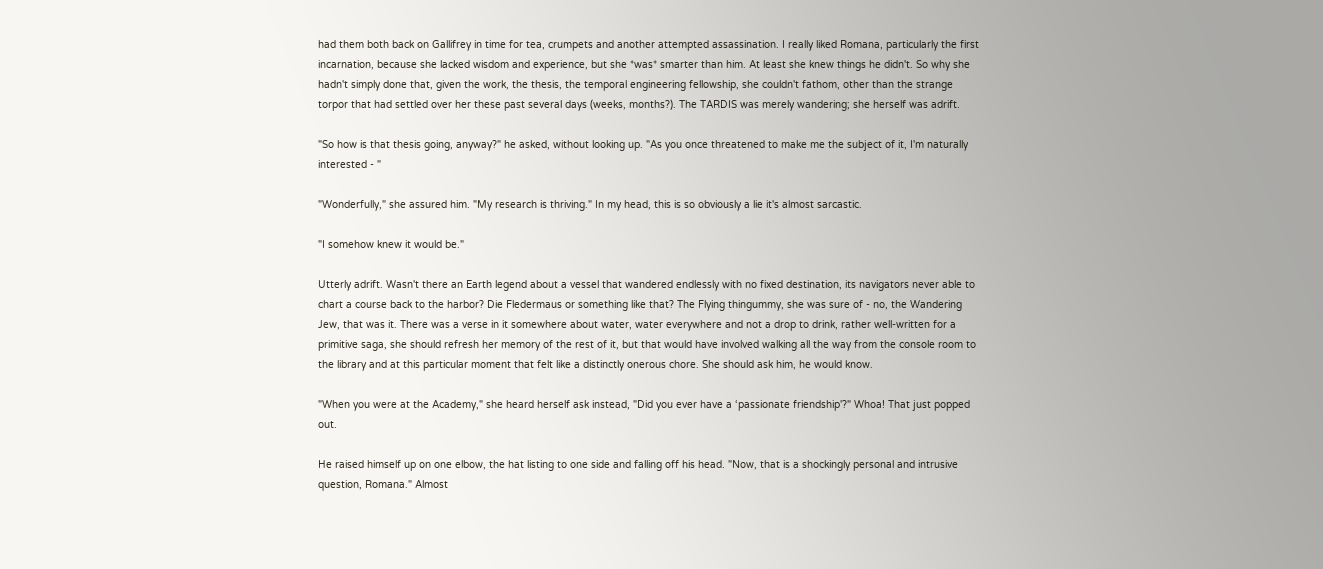had them both back on Gallifrey in time for tea, crumpets and another attempted assassination. I really liked Romana, particularly the first incarnation, because she lacked wisdom and experience, but she *was* smarter than him. At least she knew things he didn't. So why she hadn't simply done that, given the work, the thesis, the temporal engineering fellowship, she couldn't fathom, other than the strange torpor that had settled over her these past several days (weeks, months?). The TARDIS was merely wandering; she herself was adrift.

"So how is that thesis going, anyway?" he asked, without looking up. "As you once threatened to make me the subject of it, I'm naturally interested - "

"Wonderfully," she assured him. "My research is thriving." In my head, this is so obviously a lie it's almost sarcastic.

"I somehow knew it would be."

Utterly adrift. Wasn't there an Earth legend about a vessel that wandered endlessly with no fixed destination, its navigators never able to chart a course back to the harbor? Die Fledermaus or something like that? The Flying thingummy, she was sure of - no, the Wandering Jew, that was it. There was a verse in it somewhere about water, water everywhere and not a drop to drink, rather well-written for a primitive saga, she should refresh her memory of the rest of it, but that would have involved walking all the way from the console room to the library and at this particular moment that felt like a distinctly onerous chore. She should ask him, he would know.

"When you were at the Academy," she heard herself ask instead, "Did you ever have a ‘passionate friendship'?" Whoa! That just popped out.

He raised himself up on one elbow, the hat listing to one side and falling off his head. "Now, that is a shockingly personal and intrusive question, Romana." Almost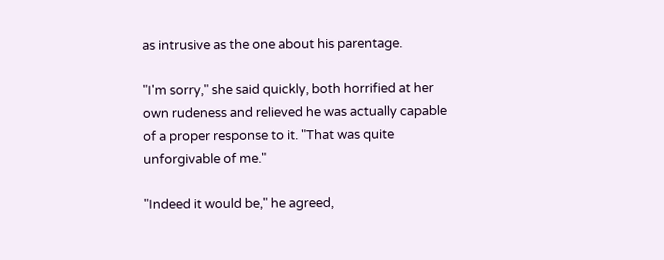as intrusive as the one about his parentage.

"I'm sorry," she said quickly, both horrified at her own rudeness and relieved he was actually capable of a proper response to it. "That was quite unforgivable of me."

"Indeed it would be," he agreed,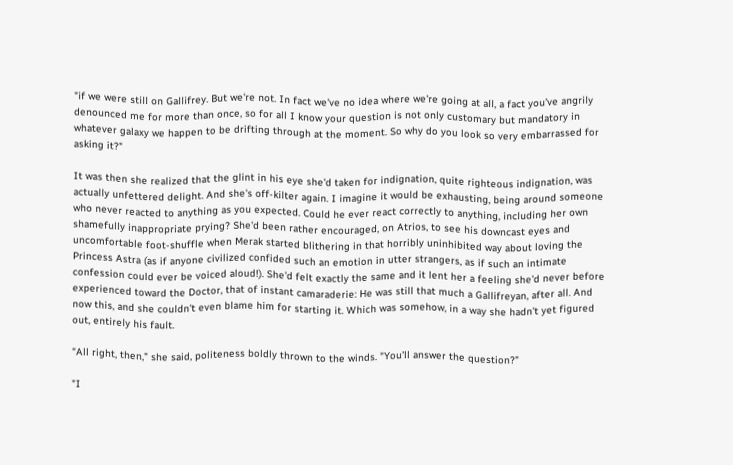"if we were still on Gallifrey. But we're not. In fact we've no idea where we're going at all, a fact you've angrily denounced me for more than once, so for all I know your question is not only customary but mandatory in whatever galaxy we happen to be drifting through at the moment. So why do you look so very embarrassed for asking it?"

It was then she realized that the glint in his eye she'd taken for indignation, quite righteous indignation, was actually unfettered delight. And she's off-kilter again. I imagine it would be exhausting, being around someone who never reacted to anything as you expected. Could he ever react correctly to anything, including her own shamefully inappropriate prying? She'd been rather encouraged, on Atrios, to see his downcast eyes and uncomfortable foot-shuffle when Merak started blithering in that horribly uninhibited way about loving the Princess Astra (as if anyone civilized confided such an emotion in utter strangers, as if such an intimate confession could ever be voiced aloud!). She'd felt exactly the same and it lent her a feeling she'd never before experienced toward the Doctor, that of instant camaraderie: He was still that much a Gallifreyan, after all. And now this, and she couldn't even blame him for starting it. Which was somehow, in a way she hadn't yet figured out, entirely his fault.

"All right, then," she said, politeness boldly thrown to the winds. "You'll answer the question?"

"I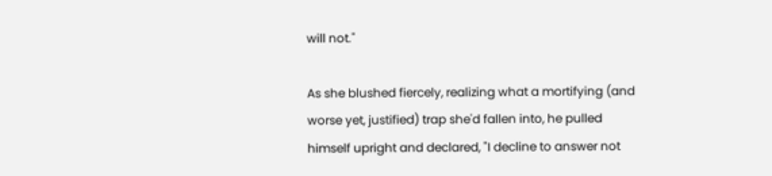will not."

As she blushed fiercely, realizing what a mortifying (and worse yet, justified) trap she'd fallen into, he pulled himself upright and declared, "I decline to answer not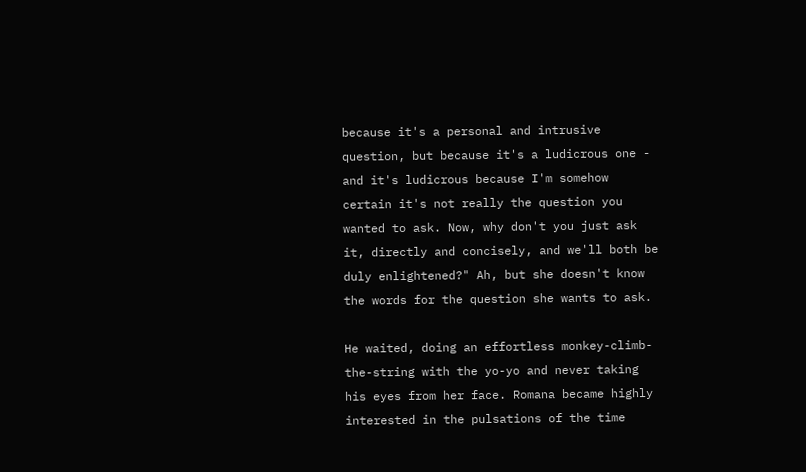because it's a personal and intrusive question, but because it's a ludicrous one - and it's ludicrous because I'm somehow certain it's not really the question you wanted to ask. Now, why don't you just ask it, directly and concisely, and we'll both be duly enlightened?" Ah, but she doesn't know the words for the question she wants to ask.

He waited, doing an effortless monkey-climb-the-string with the yo-yo and never taking his eyes from her face. Romana became highly interested in the pulsations of the time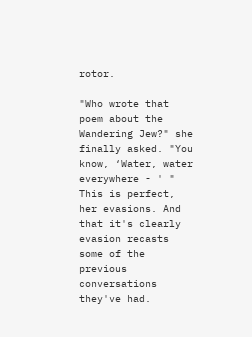rotor.

"Who wrote that poem about the Wandering Jew?" she finally asked. "You know, ‘Water, water everywhere - ' " This is perfect, her evasions. And that it's clearly evasion recasts some of the previous conversations they've had.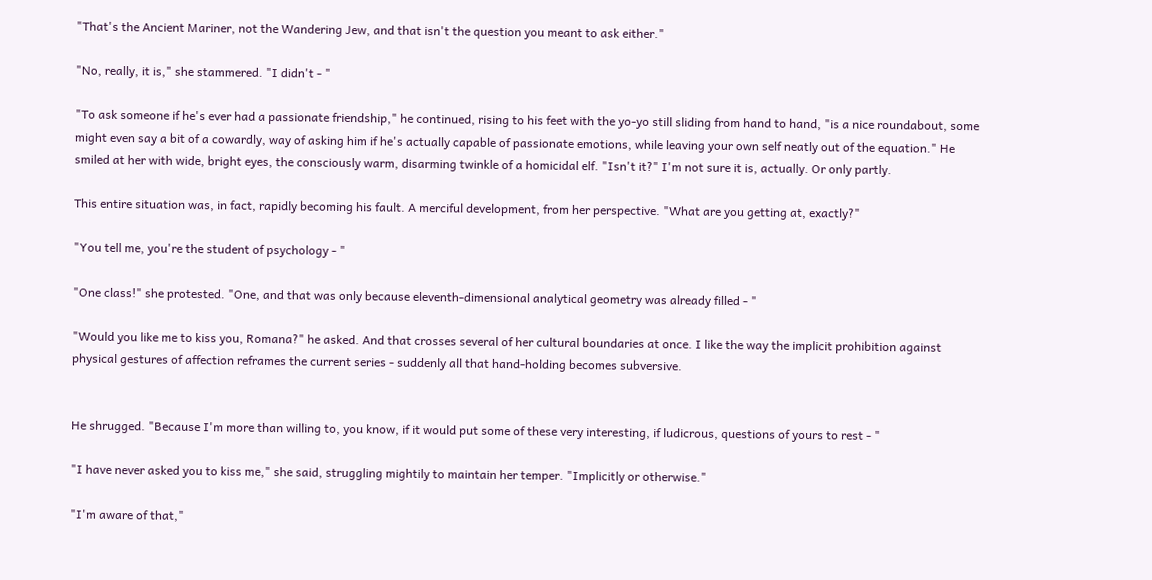"That's the Ancient Mariner, not the Wandering Jew, and that isn't the question you meant to ask either."

"No, really, it is," she stammered. "I didn't - "

"To ask someone if he's ever had a passionate friendship," he continued, rising to his feet with the yo-yo still sliding from hand to hand, "is a nice roundabout, some might even say a bit of a cowardly, way of asking him if he's actually capable of passionate emotions, while leaving your own self neatly out of the equation." He smiled at her with wide, bright eyes, the consciously warm, disarming twinkle of a homicidal elf. "Isn't it?" I'm not sure it is, actually. Or only partly.

This entire situation was, in fact, rapidly becoming his fault. A merciful development, from her perspective. "What are you getting at, exactly?"

"You tell me, you're the student of psychology - "

"One class!" she protested. "One, and that was only because eleventh-dimensional analytical geometry was already filled - "

"Would you like me to kiss you, Romana?" he asked. And that crosses several of her cultural boundaries at once. I like the way the implicit prohibition against physical gestures of affection reframes the current series - suddenly all that hand-holding becomes subversive.


He shrugged. "Because I'm more than willing to, you know, if it would put some of these very interesting, if ludicrous, questions of yours to rest - "

"I have never asked you to kiss me," she said, struggling mightily to maintain her temper. "Implicitly or otherwise."

"I'm aware of that,"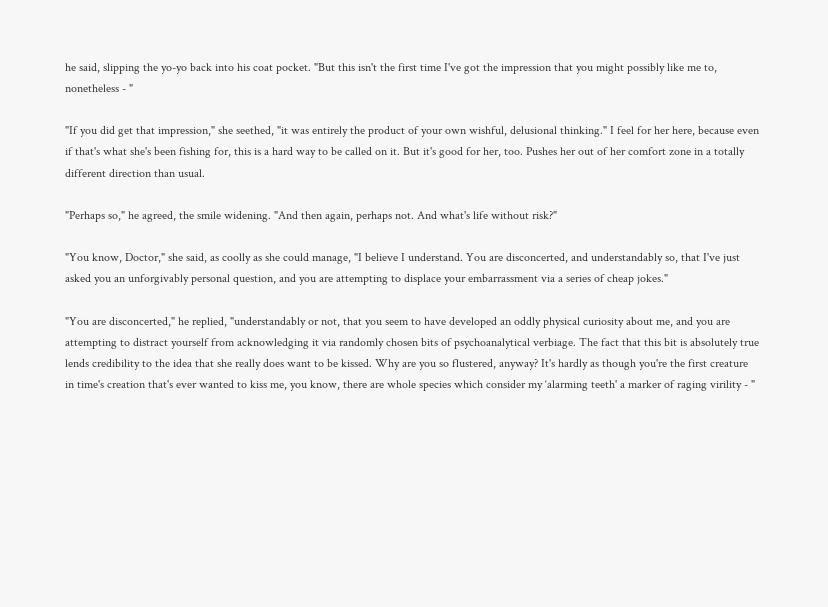he said, slipping the yo-yo back into his coat pocket. "But this isn't the first time I've got the impression that you might possibly like me to, nonetheless - "

"If you did get that impression," she seethed, "it was entirely the product of your own wishful, delusional thinking." I feel for her here, because even if that's what she's been fishing for, this is a hard way to be called on it. But it's good for her, too. Pushes her out of her comfort zone in a totally different direction than usual.

"Perhaps so," he agreed, the smile widening. "And then again, perhaps not. And what's life without risk?"

"You know, Doctor," she said, as coolly as she could manage, "I believe I understand. You are disconcerted, and understandably so, that I've just asked you an unforgivably personal question, and you are attempting to displace your embarrassment via a series of cheap jokes."

"You are disconcerted," he replied, "understandably or not, that you seem to have developed an oddly physical curiosity about me, and you are attempting to distract yourself from acknowledging it via randomly chosen bits of psychoanalytical verbiage. The fact that this bit is absolutely true lends credibility to the idea that she really does want to be kissed. Why are you so flustered, anyway? It's hardly as though you're the first creature in time's creation that's ever wanted to kiss me, you know, there are whole species which consider my ‘alarming teeth' a marker of raging virility - "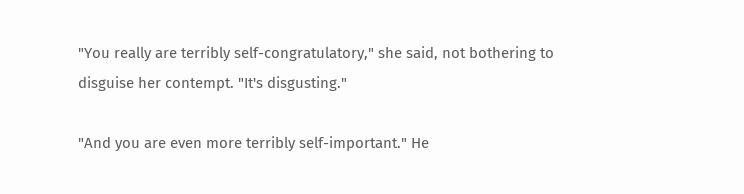"You really are terribly self-congratulatory," she said, not bothering to disguise her contempt. "It's disgusting."

"And you are even more terribly self-important." He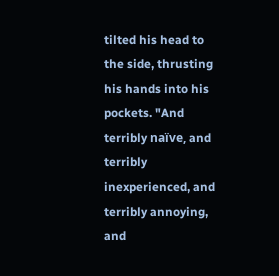tilted his head to the side, thrusting his hands into his pockets. "And terribly naïve, and terribly inexperienced, and terribly annoying, and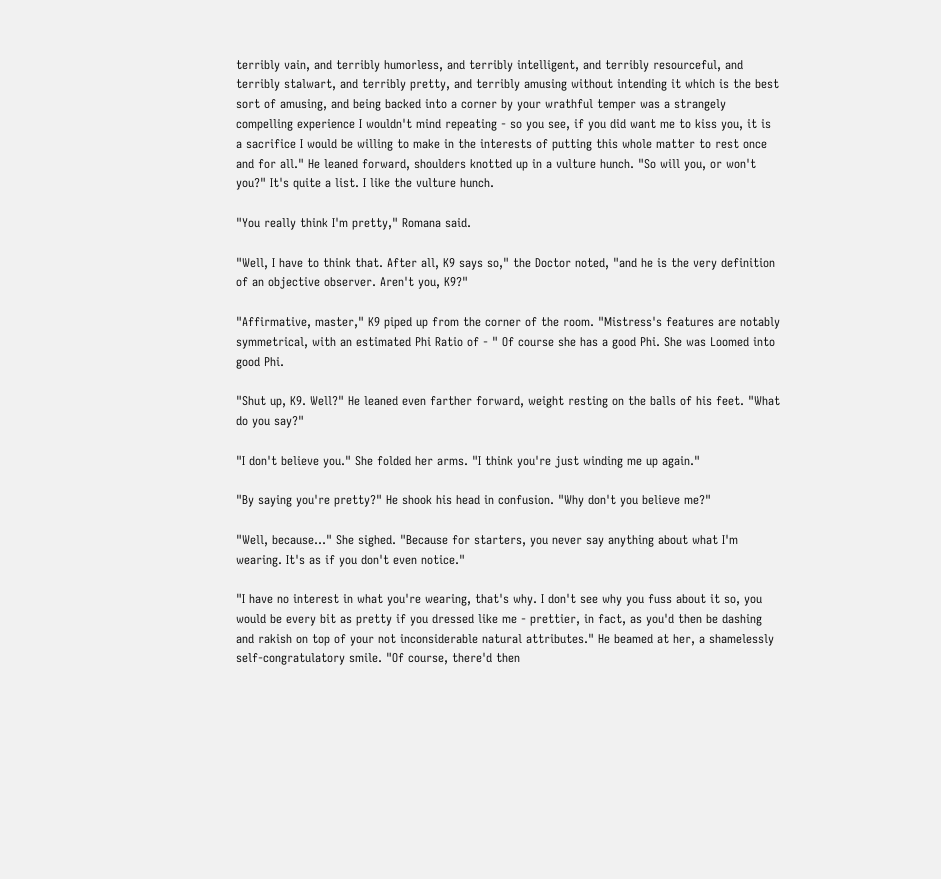terribly vain, and terribly humorless, and terribly intelligent, and terribly resourceful, and terribly stalwart, and terribly pretty, and terribly amusing without intending it which is the best sort of amusing, and being backed into a corner by your wrathful temper was a strangely compelling experience I wouldn't mind repeating - so you see, if you did want me to kiss you, it is a sacrifice I would be willing to make in the interests of putting this whole matter to rest once and for all." He leaned forward, shoulders knotted up in a vulture hunch. "So will you, or won't you?" It's quite a list. I like the vulture hunch.

"You really think I'm pretty," Romana said.

"Well, I have to think that. After all, K9 says so," the Doctor noted, "and he is the very definition of an objective observer. Aren't you, K9?"

"Affirmative, master," K9 piped up from the corner of the room. "Mistress's features are notably symmetrical, with an estimated Phi Ratio of - " Of course she has a good Phi. She was Loomed into good Phi.

"Shut up, K9. Well?" He leaned even farther forward, weight resting on the balls of his feet. "What do you say?"

"I don't believe you." She folded her arms. "I think you're just winding me up again."

"By saying you're pretty?" He shook his head in confusion. "Why don't you believe me?"

"Well, because…" She sighed. "Because for starters, you never say anything about what I'm wearing. It's as if you don't even notice."

"I have no interest in what you're wearing, that's why. I don't see why you fuss about it so, you would be every bit as pretty if you dressed like me - prettier, in fact, as you'd then be dashing and rakish on top of your not inconsiderable natural attributes." He beamed at her, a shamelessly self-congratulatory smile. "Of course, there'd then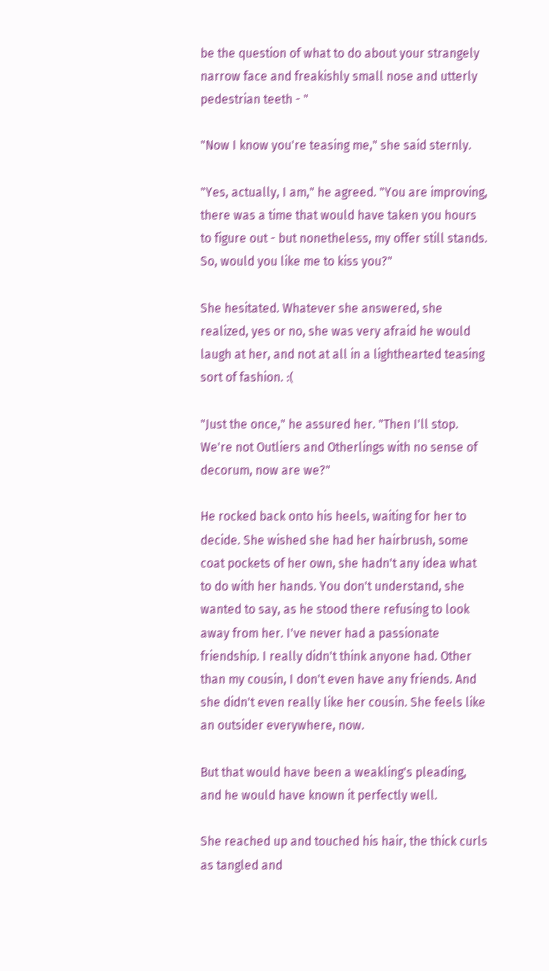be the question of what to do about your strangely narrow face and freakishly small nose and utterly pedestrian teeth - "

"Now I know you're teasing me," she said sternly.

"Yes, actually, I am," he agreed. "You are improving, there was a time that would have taken you hours to figure out - but nonetheless, my offer still stands. So, would you like me to kiss you?"

She hesitated. Whatever she answered, she realized, yes or no, she was very afraid he would laugh at her, and not at all in a lighthearted teasing sort of fashion. :(

"Just the once," he assured her. "Then I'll stop. We're not Outliers and Otherlings with no sense of decorum, now are we?"

He rocked back onto his heels, waiting for her to decide. She wished she had her hairbrush, some coat pockets of her own, she hadn't any idea what to do with her hands. You don't understand, she wanted to say, as he stood there refusing to look away from her. I've never had a passionate friendship. I really didn't think anyone had. Other than my cousin, I don't even have any friends. And she didn't even really like her cousin. She feels like an outsider everywhere, now.

But that would have been a weakling's pleading, and he would have known it perfectly well.

She reached up and touched his hair, the thick curls as tangled and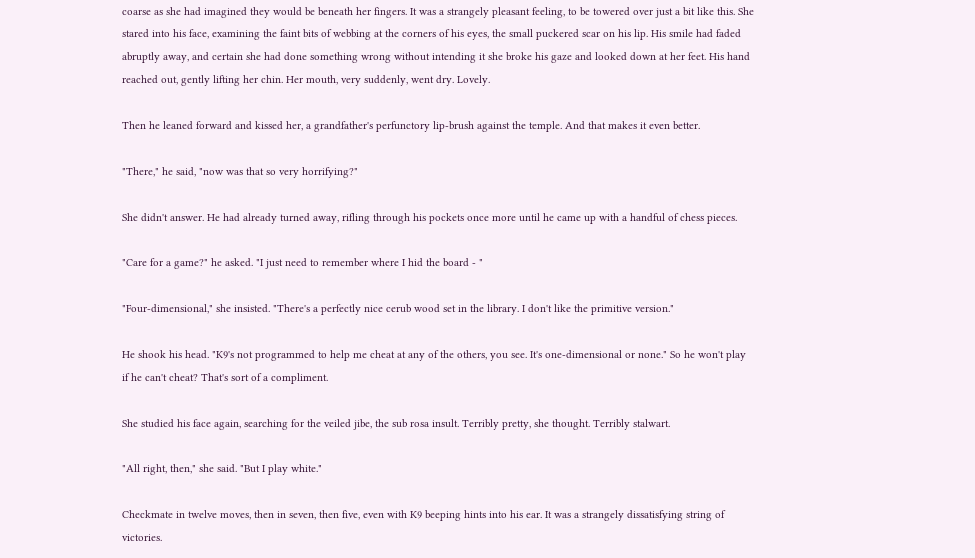coarse as she had imagined they would be beneath her fingers. It was a strangely pleasant feeling, to be towered over just a bit like this. She stared into his face, examining the faint bits of webbing at the corners of his eyes, the small puckered scar on his lip. His smile had faded abruptly away, and certain she had done something wrong without intending it she broke his gaze and looked down at her feet. His hand reached out, gently lifting her chin. Her mouth, very suddenly, went dry. Lovely.

Then he leaned forward and kissed her, a grandfather's perfunctory lip-brush against the temple. And that makes it even better.

"There," he said, "now was that so very horrifying?"

She didn't answer. He had already turned away, rifling through his pockets once more until he came up with a handful of chess pieces.

"Care for a game?" he asked. "I just need to remember where I hid the board - "

"Four-dimensional," she insisted. "There's a perfectly nice cerub wood set in the library. I don't like the primitive version."

He shook his head. "K9's not programmed to help me cheat at any of the others, you see. It's one-dimensional or none." So he won't play if he can't cheat? That's sort of a compliment.

She studied his face again, searching for the veiled jibe, the sub rosa insult. Terribly pretty, she thought. Terribly stalwart.

"All right, then," she said. "But I play white."

Checkmate in twelve moves, then in seven, then five, even with K9 beeping hints into his ear. It was a strangely dissatisfying string of victories.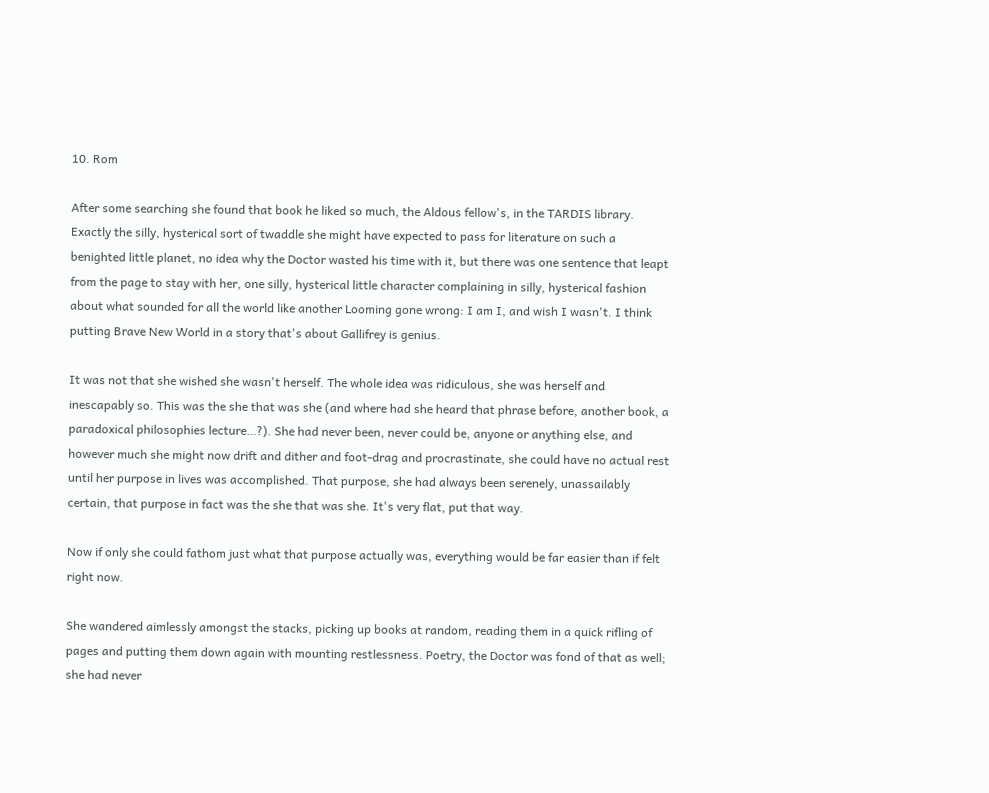10. Rom

After some searching she found that book he liked so much, the Aldous fellow's, in the TARDIS library. Exactly the silly, hysterical sort of twaddle she might have expected to pass for literature on such a benighted little planet, no idea why the Doctor wasted his time with it, but there was one sentence that leapt from the page to stay with her, one silly, hysterical little character complaining in silly, hysterical fashion about what sounded for all the world like another Looming gone wrong: I am I, and wish I wasn't. I think putting Brave New World in a story that's about Gallifrey is genius.

It was not that she wished she wasn't herself. The whole idea was ridiculous, she was herself and inescapably so. This was the she that was she (and where had she heard that phrase before, another book, a paradoxical philosophies lecture…?). She had never been, never could be, anyone or anything else, and however much she might now drift and dither and foot-drag and procrastinate, she could have no actual rest until her purpose in lives was accomplished. That purpose, she had always been serenely, unassailably certain, that purpose in fact was the she that was she. It's very flat, put that way.

Now if only she could fathom just what that purpose actually was, everything would be far easier than if felt right now.

She wandered aimlessly amongst the stacks, picking up books at random, reading them in a quick rifling of pages and putting them down again with mounting restlessness. Poetry, the Doctor was fond of that as well; she had never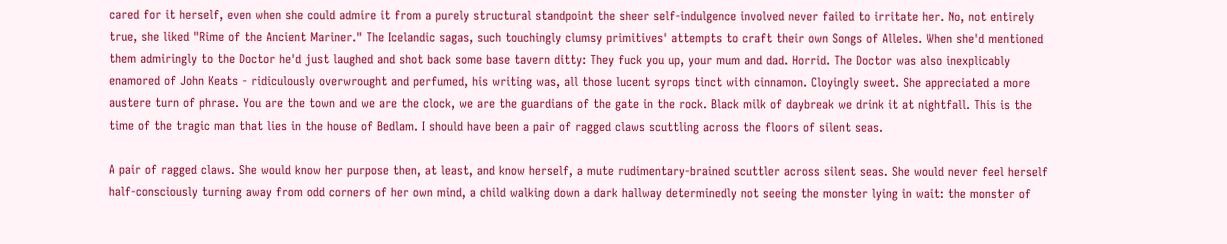cared for it herself, even when she could admire it from a purely structural standpoint the sheer self-indulgence involved never failed to irritate her. No, not entirely true, she liked "Rime of the Ancient Mariner." The Icelandic sagas, such touchingly clumsy primitives' attempts to craft their own Songs of Alleles. When she'd mentioned them admiringly to the Doctor he'd just laughed and shot back some base tavern ditty: They fuck you up, your mum and dad. Horrid. The Doctor was also inexplicably enamored of John Keats - ridiculously overwrought and perfumed, his writing was, all those lucent syrops tinct with cinnamon. Cloyingly sweet. She appreciated a more austere turn of phrase. You are the town and we are the clock, we are the guardians of the gate in the rock. Black milk of daybreak we drink it at nightfall. This is the time of the tragic man that lies in the house of Bedlam. I should have been a pair of ragged claws scuttling across the floors of silent seas.

A pair of ragged claws. She would know her purpose then, at least, and know herself, a mute rudimentary-brained scuttler across silent seas. She would never feel herself half-consciously turning away from odd corners of her own mind, a child walking down a dark hallway determinedly not seeing the monster lying in wait: the monster of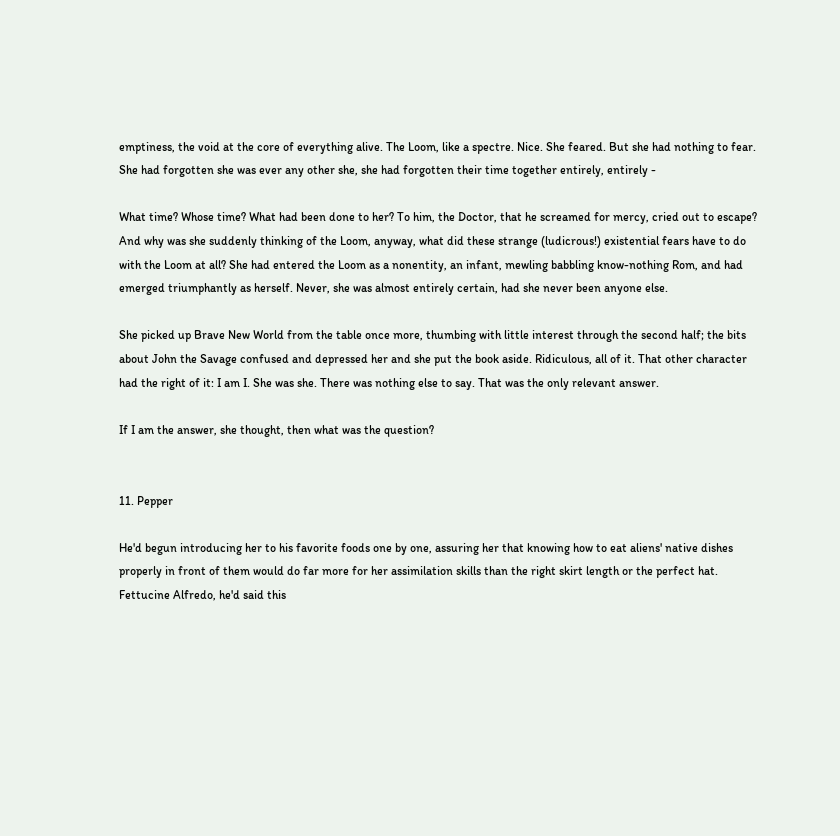emptiness, the void at the core of everything alive. The Loom, like a spectre. Nice. She feared. But she had nothing to fear. She had forgotten she was ever any other she, she had forgotten their time together entirely, entirely -

What time? Whose time? What had been done to her? To him, the Doctor, that he screamed for mercy, cried out to escape? And why was she suddenly thinking of the Loom, anyway, what did these strange (ludicrous!) existential fears have to do with the Loom at all? She had entered the Loom as a nonentity, an infant, mewling babbling know-nothing Rom, and had emerged triumphantly as herself. Never, she was almost entirely certain, had she never been anyone else.

She picked up Brave New World from the table once more, thumbing with little interest through the second half; the bits about John the Savage confused and depressed her and she put the book aside. Ridiculous, all of it. That other character had the right of it: I am I. She was she. There was nothing else to say. That was the only relevant answer.

If I am the answer, she thought, then what was the question?


11. Pepper

He'd begun introducing her to his favorite foods one by one, assuring her that knowing how to eat aliens' native dishes properly in front of them would do far more for her assimilation skills than the right skirt length or the perfect hat. Fettucine Alfredo, he'd said this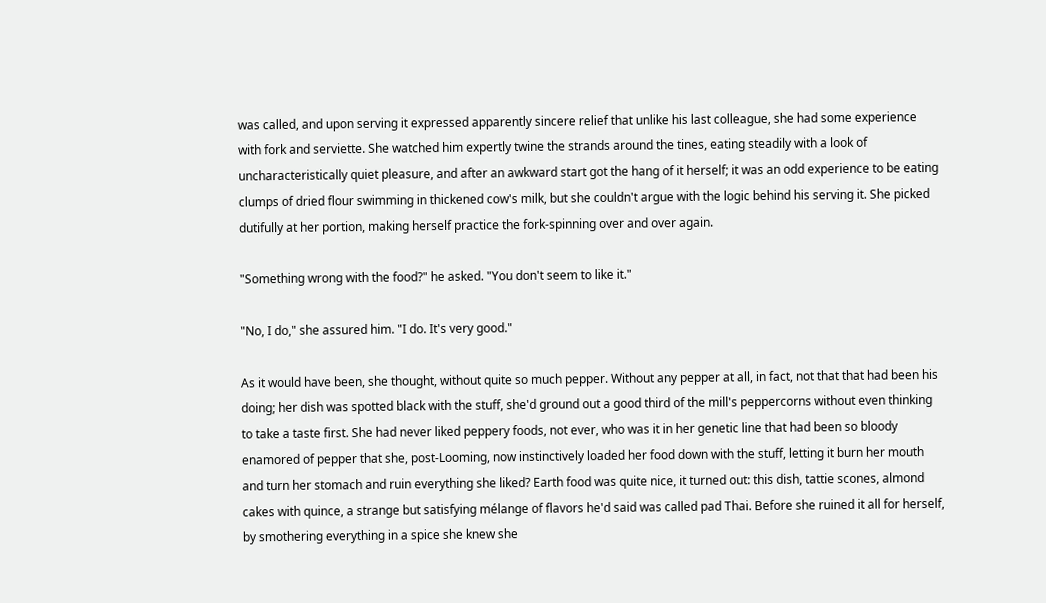was called, and upon serving it expressed apparently sincere relief that unlike his last colleague, she had some experience with fork and serviette. She watched him expertly twine the strands around the tines, eating steadily with a look of uncharacteristically quiet pleasure, and after an awkward start got the hang of it herself; it was an odd experience to be eating clumps of dried flour swimming in thickened cow's milk, but she couldn't argue with the logic behind his serving it. She picked dutifully at her portion, making herself practice the fork-spinning over and over again.

"Something wrong with the food?" he asked. "You don't seem to like it."

"No, I do," she assured him. "I do. It's very good."

As it would have been, she thought, without quite so much pepper. Without any pepper at all, in fact, not that that had been his doing; her dish was spotted black with the stuff, she'd ground out a good third of the mill's peppercorns without even thinking to take a taste first. She had never liked peppery foods, not ever, who was it in her genetic line that had been so bloody enamored of pepper that she, post-Looming, now instinctively loaded her food down with the stuff, letting it burn her mouth and turn her stomach and ruin everything she liked? Earth food was quite nice, it turned out: this dish, tattie scones, almond cakes with quince, a strange but satisfying mélange of flavors he'd said was called pad Thai. Before she ruined it all for herself, by smothering everything in a spice she knew she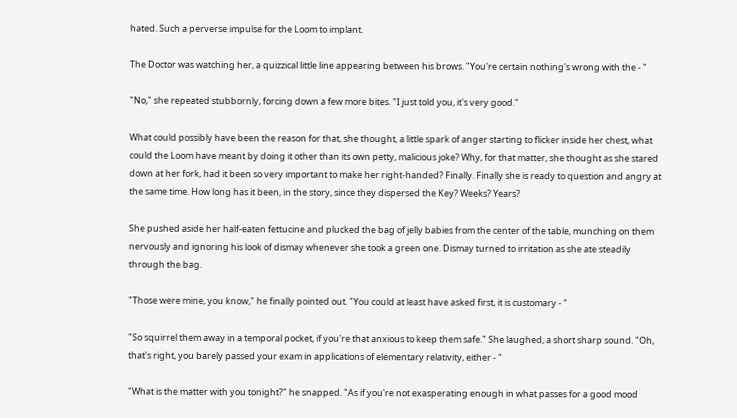hated. Such a perverse impulse for the Loom to implant.

The Doctor was watching her, a quizzical little line appearing between his brows. "You're certain nothing's wrong with the - "

"No," she repeated stubbornly, forcing down a few more bites. "I just told you, it's very good."

What could possibly have been the reason for that, she thought, a little spark of anger starting to flicker inside her chest, what could the Loom have meant by doing it other than its own petty, malicious joke? Why, for that matter, she thought as she stared down at her fork, had it been so very important to make her right-handed? Finally. Finally she is ready to question and angry at the same time. How long has it been, in the story, since they dispersed the Key? Weeks? Years?

She pushed aside her half-eaten fettucine and plucked the bag of jelly babies from the center of the table, munching on them nervously and ignoring his look of dismay whenever she took a green one. Dismay turned to irritation as she ate steadily through the bag.

"Those were mine, you know," he finally pointed out. "You could at least have asked first, it is customary - "

"So squirrel them away in a temporal pocket, if you're that anxious to keep them safe." She laughed, a short sharp sound. "Oh, that's right, you barely passed your exam in applications of elementary relativity, either - "

"What is the matter with you tonight?" he snapped. "As if you're not exasperating enough in what passes for a good mood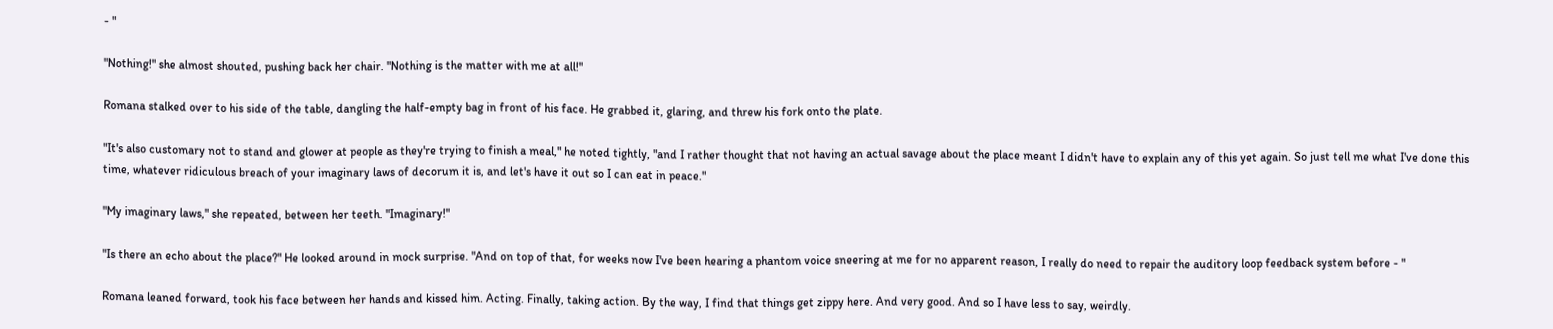- "

"Nothing!" she almost shouted, pushing back her chair. "Nothing is the matter with me at all!"

Romana stalked over to his side of the table, dangling the half-empty bag in front of his face. He grabbed it, glaring, and threw his fork onto the plate.

"It's also customary not to stand and glower at people as they're trying to finish a meal," he noted tightly, "and I rather thought that not having an actual savage about the place meant I didn't have to explain any of this yet again. So just tell me what I've done this time, whatever ridiculous breach of your imaginary laws of decorum it is, and let's have it out so I can eat in peace."

"My imaginary laws," she repeated, between her teeth. "Imaginary!"

"Is there an echo about the place?" He looked around in mock surprise. "And on top of that, for weeks now I've been hearing a phantom voice sneering at me for no apparent reason, I really do need to repair the auditory loop feedback system before - "

Romana leaned forward, took his face between her hands and kissed him. Acting. Finally, taking action. By the way, I find that things get zippy here. And very good. And so I have less to say, weirdly.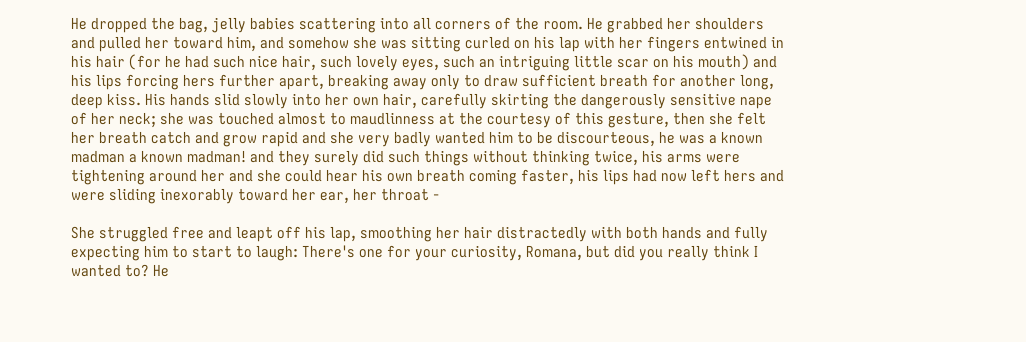He dropped the bag, jelly babies scattering into all corners of the room. He grabbed her shoulders and pulled her toward him, and somehow she was sitting curled on his lap with her fingers entwined in his hair (for he had such nice hair, such lovely eyes, such an intriguing little scar on his mouth) and his lips forcing hers further apart, breaking away only to draw sufficient breath for another long, deep kiss. His hands slid slowly into her own hair, carefully skirting the dangerously sensitive nape of her neck; she was touched almost to maudlinness at the courtesy of this gesture, then she felt her breath catch and grow rapid and she very badly wanted him to be discourteous, he was a known madman a known madman! and they surely did such things without thinking twice, his arms were tightening around her and she could hear his own breath coming faster, his lips had now left hers and were sliding inexorably toward her ear, her throat -

She struggled free and leapt off his lap, smoothing her hair distractedly with both hands and fully expecting him to start to laugh: There's one for your curiosity, Romana, but did you really think I wanted to? He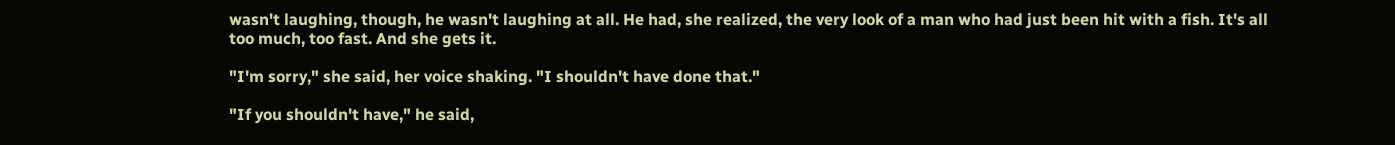wasn't laughing, though, he wasn't laughing at all. He had, she realized, the very look of a man who had just been hit with a fish. It's all too much, too fast. And she gets it.

"I'm sorry," she said, her voice shaking. "I shouldn't have done that."

"If you shouldn't have," he said,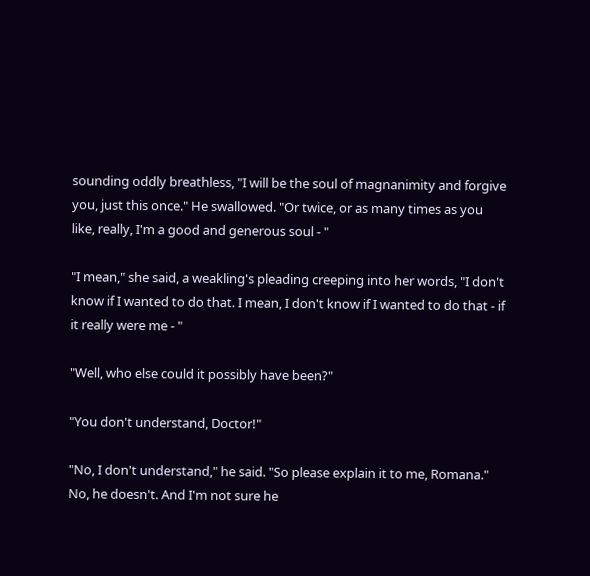sounding oddly breathless, "I will be the soul of magnanimity and forgive you, just this once." He swallowed. "Or twice, or as many times as you like, really, I'm a good and generous soul - "

"I mean," she said, a weakling's pleading creeping into her words, "I don't know if I wanted to do that. I mean, I don't know if I wanted to do that - if it really were me - "

"Well, who else could it possibly have been?"

"You don't understand, Doctor!"

"No, I don't understand," he said. "So please explain it to me, Romana." No, he doesn't. And I'm not sure he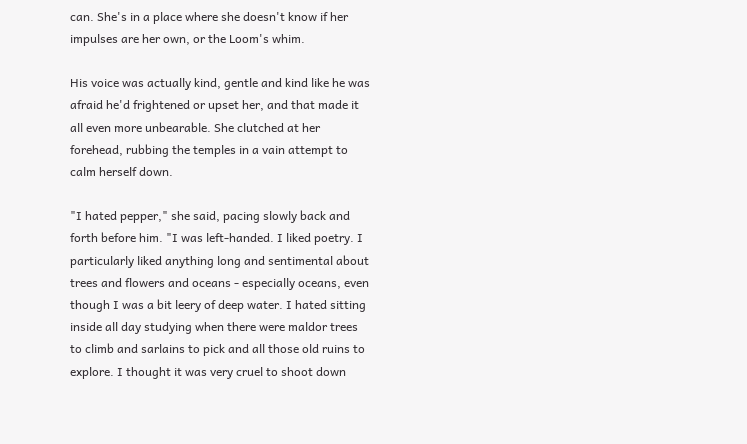can. She's in a place where she doesn't know if her impulses are her own, or the Loom's whim.

His voice was actually kind, gentle and kind like he was afraid he'd frightened or upset her, and that made it all even more unbearable. She clutched at her forehead, rubbing the temples in a vain attempt to calm herself down.

"I hated pepper," she said, pacing slowly back and forth before him. "I was left-handed. I liked poetry. I particularly liked anything long and sentimental about trees and flowers and oceans - especially oceans, even though I was a bit leery of deep water. I hated sitting inside all day studying when there were maldor trees to climb and sarlains to pick and all those old ruins to explore. I thought it was very cruel to shoot down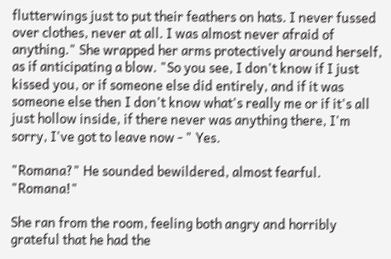flutterwings just to put their feathers on hats. I never fussed over clothes, never at all. I was almost never afraid of anything." She wrapped her arms protectively around herself, as if anticipating a blow. "So you see, I don't know if I just kissed you, or if someone else did entirely, and if it was someone else then I don't know what's really me or if it's all just hollow inside, if there never was anything there, I'm sorry, I've got to leave now - " Yes.

"Romana?" He sounded bewildered, almost fearful. "Romana!"

She ran from the room, feeling both angry and horribly grateful that he had the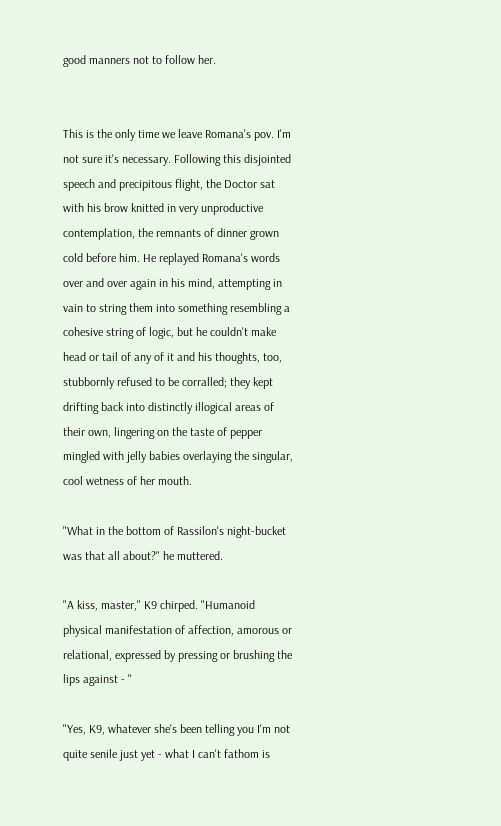good manners not to follow her.


This is the only time we leave Romana's pov. I'm not sure it's necessary. Following this disjointed speech and precipitous flight, the Doctor sat with his brow knitted in very unproductive contemplation, the remnants of dinner grown cold before him. He replayed Romana's words over and over again in his mind, attempting in vain to string them into something resembling a cohesive string of logic, but he couldn't make head or tail of any of it and his thoughts, too, stubbornly refused to be corralled; they kept drifting back into distinctly illogical areas of their own, lingering on the taste of pepper mingled with jelly babies overlaying the singular, cool wetness of her mouth.

"What in the bottom of Rassilon's night-bucket was that all about?" he muttered.

"A kiss, master," K9 chirped. "Humanoid physical manifestation of affection, amorous or relational, expressed by pressing or brushing the lips against - "

"Yes, K9, whatever she's been telling you I'm not quite senile just yet - what I can't fathom is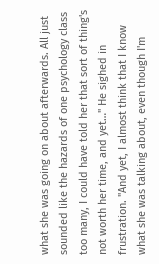what she was going on about afterwards. All just sounded like the hazards of one psychology class too many, I could have told her that sort of thing's not worth her time, and yet…" He sighed in frustration. "And yet, I almost think that I know what she was talking about, even though I'm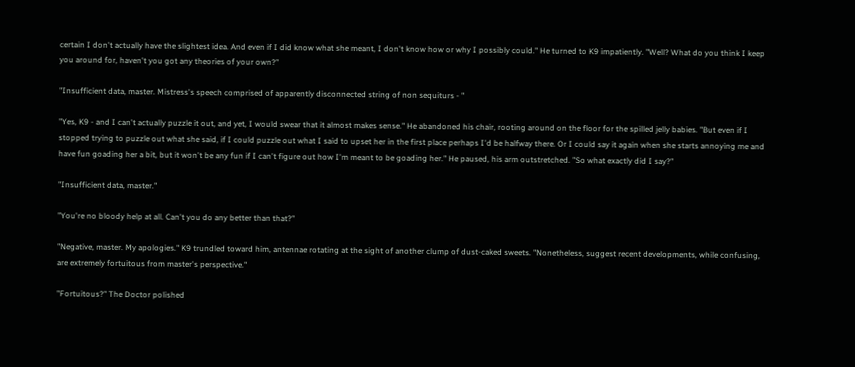certain I don't actually have the slightest idea. And even if I did know what she meant, I don't know how or why I possibly could." He turned to K9 impatiently. "Well? What do you think I keep you around for, haven't you got any theories of your own?"

"Insufficient data, master. Mistress's speech comprised of apparently disconnected string of non sequiturs - "

"Yes, K9 - and I can't actually puzzle it out, and yet, I would swear that it almost makes sense." He abandoned his chair, rooting around on the floor for the spilled jelly babies. "But even if I stopped trying to puzzle out what she said, if I could puzzle out what I said to upset her in the first place perhaps I'd be halfway there. Or I could say it again when she starts annoying me and have fun goading her a bit, but it won't be any fun if I can't figure out how I'm meant to be goading her." He paused, his arm outstretched. "So what exactly did I say?"

"Insufficient data, master."

"You're no bloody help at all. Can't you do any better than that?"

"Negative, master. My apologies." K9 trundled toward him, antennae rotating at the sight of another clump of dust-caked sweets. "Nonetheless, suggest recent developments, while confusing, are extremely fortuitous from master's perspective."

"Fortuitous?" The Doctor polished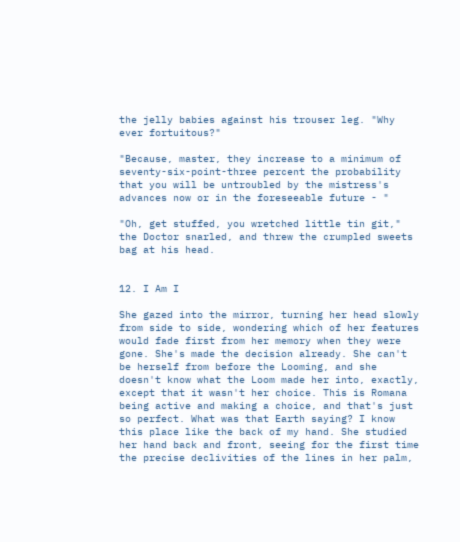the jelly babies against his trouser leg. "Why ever fortuitous?"

"Because, master, they increase to a minimum of seventy-six-point-three percent the probability that you will be untroubled by the mistress's advances now or in the foreseeable future - "

"Oh, get stuffed, you wretched little tin git," the Doctor snarled, and threw the crumpled sweets bag at his head.


12. I Am I

She gazed into the mirror, turning her head slowly from side to side, wondering which of her features would fade first from her memory when they were gone. She's made the decision already. She can't be herself from before the Looming, and she doesn't know what the Loom made her into, exactly, except that it wasn't her choice. This is Romana being active and making a choice, and that's just so perfect. What was that Earth saying? I know this place like the back of my hand. She studied her hand back and front, seeing for the first time the precise declivities of the lines in her palm,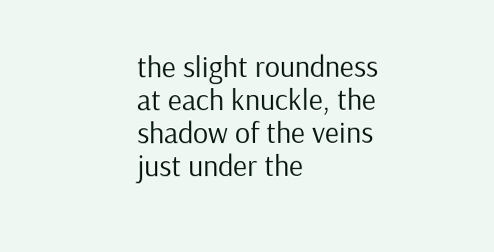the slight roundness at each knuckle, the shadow of the veins just under the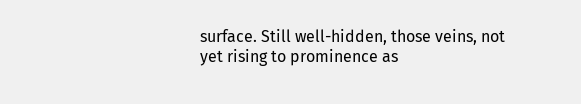surface. Still well-hidden, those veins, not yet rising to prominence as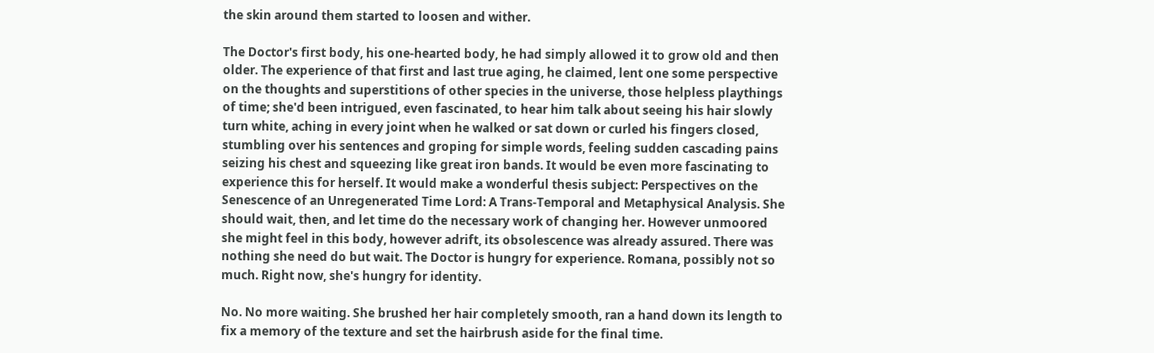the skin around them started to loosen and wither.

The Doctor's first body, his one-hearted body, he had simply allowed it to grow old and then older. The experience of that first and last true aging, he claimed, lent one some perspective on the thoughts and superstitions of other species in the universe, those helpless playthings of time; she'd been intrigued, even fascinated, to hear him talk about seeing his hair slowly turn white, aching in every joint when he walked or sat down or curled his fingers closed, stumbling over his sentences and groping for simple words, feeling sudden cascading pains seizing his chest and squeezing like great iron bands. It would be even more fascinating to experience this for herself. It would make a wonderful thesis subject: Perspectives on the Senescence of an Unregenerated Time Lord: A Trans-Temporal and Metaphysical Analysis. She should wait, then, and let time do the necessary work of changing her. However unmoored she might feel in this body, however adrift, its obsolescence was already assured. There was nothing she need do but wait. The Doctor is hungry for experience. Romana, possibly not so much. Right now, she's hungry for identity.

No. No more waiting. She brushed her hair completely smooth, ran a hand down its length to fix a memory of the texture and set the hairbrush aside for the final time.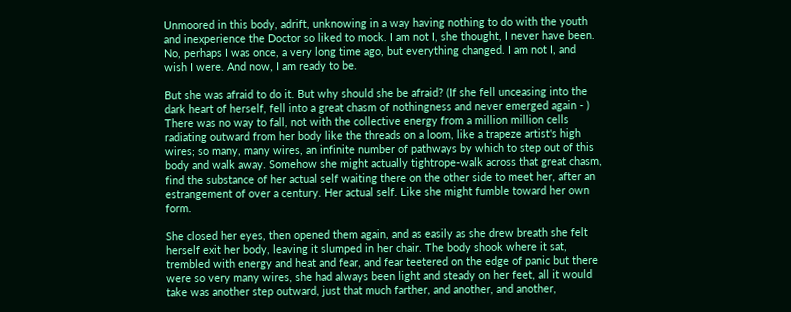Unmoored in this body, adrift, unknowing in a way having nothing to do with the youth and inexperience the Doctor so liked to mock. I am not I, she thought, I never have been. No, perhaps I was once, a very long time ago, but everything changed. I am not I, and wish I were. And now, I am ready to be.

But she was afraid to do it. But why should she be afraid? (If she fell unceasing into the dark heart of herself, fell into a great chasm of nothingness and never emerged again - ) There was no way to fall, not with the collective energy from a million million cells radiating outward from her body like the threads on a loom, like a trapeze artist's high wires; so many, many wires, an infinite number of pathways by which to step out of this body and walk away. Somehow she might actually tightrope-walk across that great chasm, find the substance of her actual self waiting there on the other side to meet her, after an estrangement of over a century. Her actual self. Like she might fumble toward her own form.

She closed her eyes, then opened them again, and as easily as she drew breath she felt herself exit her body, leaving it slumped in her chair. The body shook where it sat, trembled with energy and heat and fear, and fear teetered on the edge of panic but there were so very many wires, she had always been light and steady on her feet, all it would take was another step outward, just that much farther, and another, and another,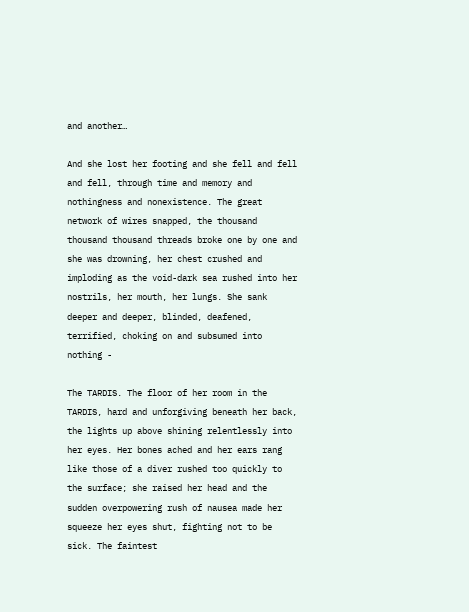and another…

And she lost her footing and she fell and fell and fell, through time and memory and nothingness and nonexistence. The great network of wires snapped, the thousand thousand thousand threads broke one by one and she was drowning, her chest crushed and imploding as the void-dark sea rushed into her nostrils, her mouth, her lungs. She sank deeper and deeper, blinded, deafened, terrified, choking on and subsumed into nothing -

The TARDIS. The floor of her room in the TARDIS, hard and unforgiving beneath her back, the lights up above shining relentlessly into her eyes. Her bones ached and her ears rang like those of a diver rushed too quickly to the surface; she raised her head and the sudden overpowering rush of nausea made her squeeze her eyes shut, fighting not to be sick. The faintest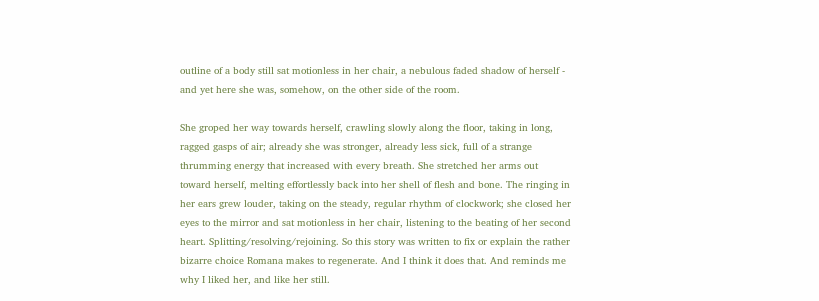outline of a body still sat motionless in her chair, a nebulous faded shadow of herself - and yet here she was, somehow, on the other side of the room.

She groped her way towards herself, crawling slowly along the floor, taking in long, ragged gasps of air; already she was stronger, already less sick, full of a strange thrumming energy that increased with every breath. She stretched her arms out toward herself, melting effortlessly back into her shell of flesh and bone. The ringing in her ears grew louder, taking on the steady, regular rhythm of clockwork; she closed her eyes to the mirror and sat motionless in her chair, listening to the beating of her second heart. Splitting/resolving/rejoining. So this story was written to fix or explain the rather bizarre choice Romana makes to regenerate. And I think it does that. And reminds me why I liked her, and like her still.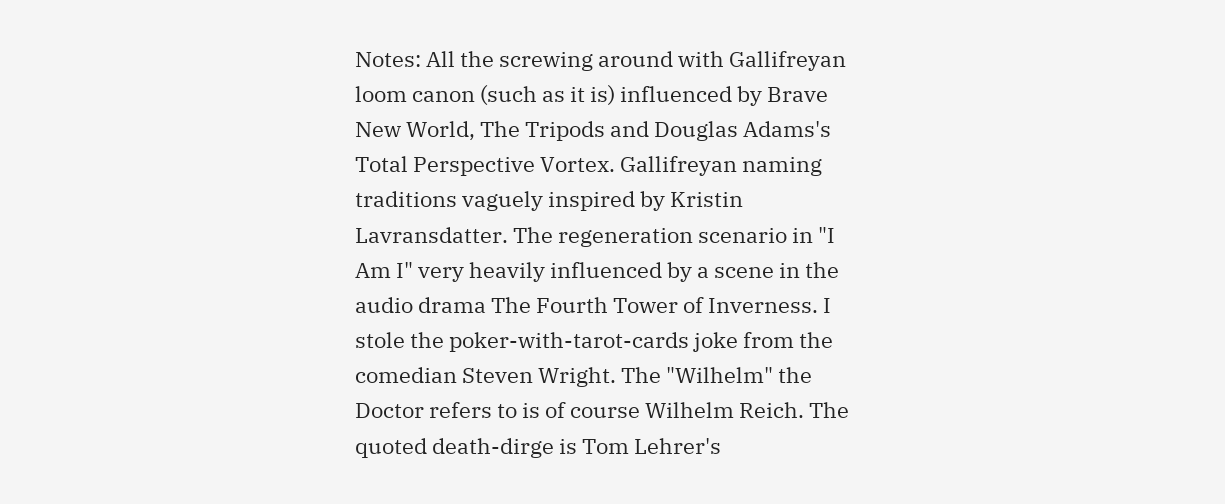Notes: All the screwing around with Gallifreyan loom canon (such as it is) influenced by Brave New World, The Tripods and Douglas Adams's Total Perspective Vortex. Gallifreyan naming traditions vaguely inspired by Kristin Lavransdatter. The regeneration scenario in "I Am I" very heavily influenced by a scene in the audio drama The Fourth Tower of Inverness. I stole the poker-with-tarot-cards joke from the comedian Steven Wright. The "Wilhelm" the Doctor refers to is of course Wilhelm Reich. The quoted death-dirge is Tom Lehrer's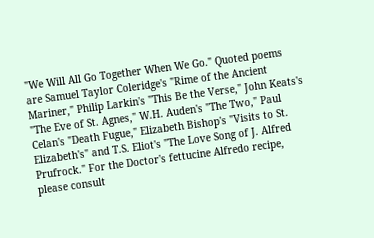"We Will All Go Together When We Go." Quoted poems are Samuel Taylor Coleridge's "Rime of the Ancient Mariner," Philip Larkin's "This Be the Verse," John Keats's "The Eve of St. Agnes," W.H. Auden's "The Two," Paul Celan's "Death Fugue," Elizabeth Bishop's "Visits to St. Elizabeth's" and T.S. Eliot's "The Love Song of J. Alfred Prufrock." For the Doctor's fettucine Alfredo recipe, please consult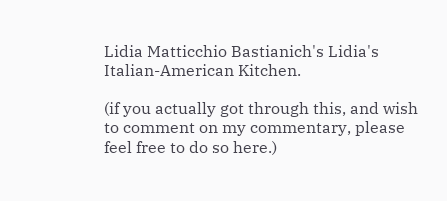Lidia Matticchio Bastianich's Lidia's Italian-American Kitchen.

(if you actually got through this, and wish to comment on my commentary, please feel free to do so here.)